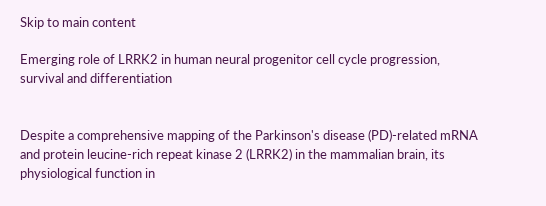Skip to main content

Emerging role of LRRK2 in human neural progenitor cell cycle progression, survival and differentiation


Despite a comprehensive mapping of the Parkinson's disease (PD)-related mRNA and protein leucine-rich repeat kinase 2 (LRRK2) in the mammalian brain, its physiological function in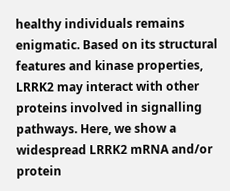healthy individuals remains enigmatic. Based on its structural features and kinase properties, LRRK2 may interact with other proteins involved in signalling pathways. Here, we show a widespread LRRK2 mRNA and/or protein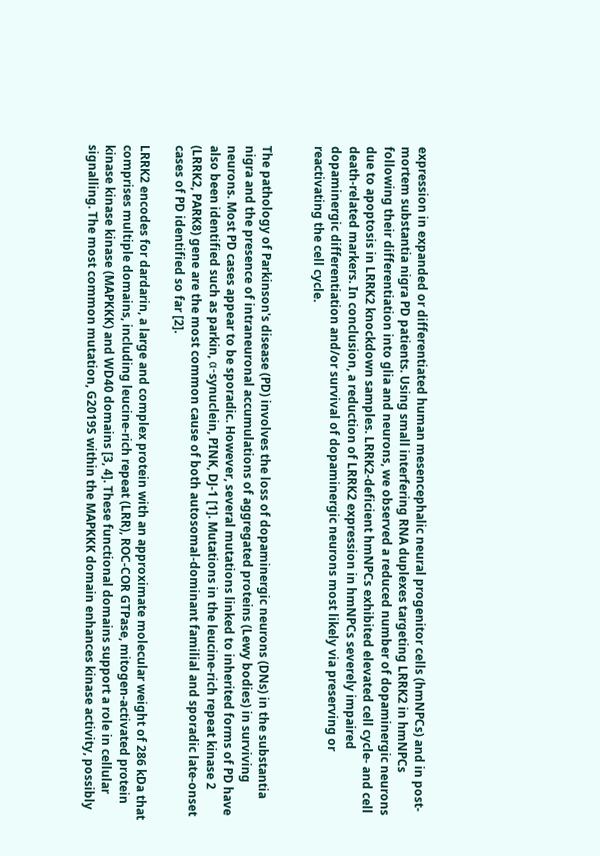expression in expanded or differentiated human mesencephalic neural progenitor cells (hmNPCs) and in post-mortem substantia nigra PD patients. Using small interfering RNA duplexes targeting LRRK2 in hmNPCs following their differentiation into glia and neurons, we observed a reduced number of dopaminergic neurons due to apoptosis in LRRK2 knockdown samples. LRRK2-deficient hmNPCs exhibited elevated cell cycle- and cell death-related markers. In conclusion, a reduction of LRRK2 expression in hmNPCs severely impaired dopaminergic differentiation and/or survival of dopaminergic neurons most likely via preserving or reactivating the cell cycle.


The pathology of Parkinson's disease (PD) involves the loss of dopaminergic neurons (DNs) in the substantia nigra and the presence of intraneuronal accumulations of aggregated proteins (Lewy bodies) in surviving neurons. Most PD cases appear to be sporadic. However, several mutations linked to inherited forms of PD have also been identified such as parkin, α-synuclein, PINK, DJ-1 [1]. Mutations in the leucine-rich repeat kinase 2 (LRRK2, PARK8) gene are the most common cause of both autosomal-dominant familial and sporadic late-onset cases of PD identified so far [2].

LRRK2 encodes for dardarin, a large and complex protein with an approximate molecular weight of 286 kDa that comprises multiple domains, including leucine-rich repeat (LRR), ROC-COR GTPase, mitogen-activated protein kinase kinase kinase (MAPKKK) and WD40 domains [3, 4]. These functional domains support a role in cellular signalling. The most common mutation, G2019S within the MAPKKK domain enhances kinase activity, possibly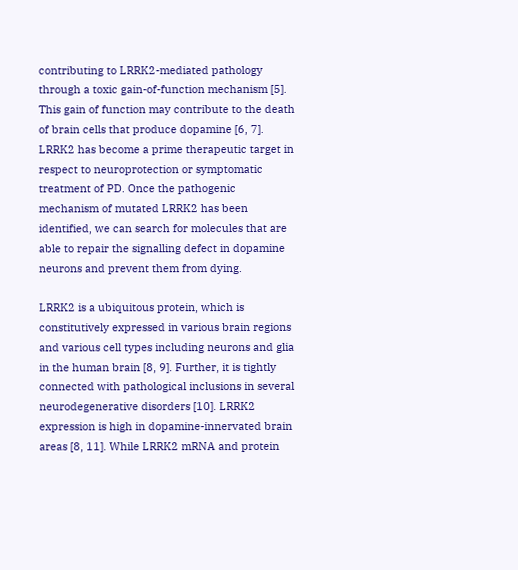contributing to LRRK2-mediated pathology through a toxic gain-of-function mechanism [5]. This gain of function may contribute to the death of brain cells that produce dopamine [6, 7]. LRRK2 has become a prime therapeutic target in respect to neuroprotection or symptomatic treatment of PD. Once the pathogenic mechanism of mutated LRRK2 has been identified, we can search for molecules that are able to repair the signalling defect in dopamine neurons and prevent them from dying.

LRRK2 is a ubiquitous protein, which is constitutively expressed in various brain regions and various cell types including neurons and glia in the human brain [8, 9]. Further, it is tightly connected with pathological inclusions in several neurodegenerative disorders [10]. LRRK2 expression is high in dopamine-innervated brain areas [8, 11]. While LRRK2 mRNA and protein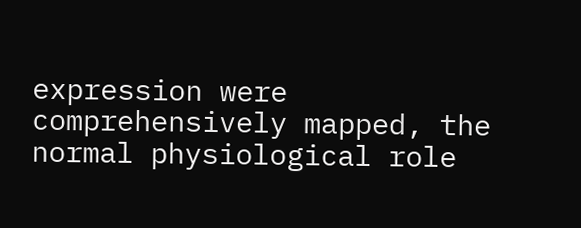expression were comprehensively mapped, the normal physiological role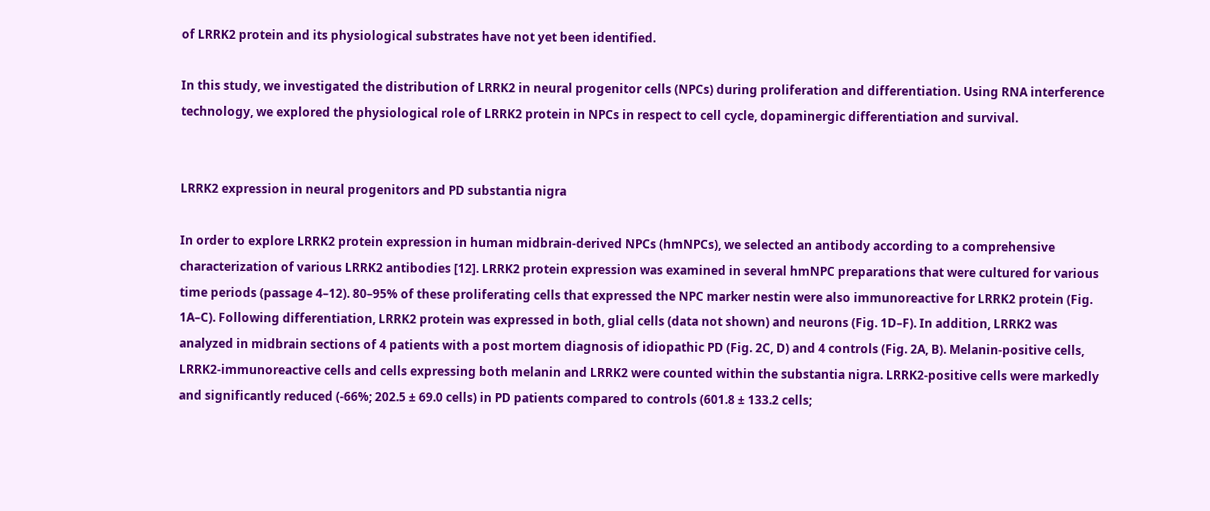of LRRK2 protein and its physiological substrates have not yet been identified.

In this study, we investigated the distribution of LRRK2 in neural progenitor cells (NPCs) during proliferation and differentiation. Using RNA interference technology, we explored the physiological role of LRRK2 protein in NPCs in respect to cell cycle, dopaminergic differentiation and survival.


LRRK2 expression in neural progenitors and PD substantia nigra

In order to explore LRRK2 protein expression in human midbrain-derived NPCs (hmNPCs), we selected an antibody according to a comprehensive characterization of various LRRK2 antibodies [12]. LRRK2 protein expression was examined in several hmNPC preparations that were cultured for various time periods (passage 4–12). 80–95% of these proliferating cells that expressed the NPC marker nestin were also immunoreactive for LRRK2 protein (Fig. 1A–C). Following differentiation, LRRK2 protein was expressed in both, glial cells (data not shown) and neurons (Fig. 1D–F). In addition, LRRK2 was analyzed in midbrain sections of 4 patients with a post mortem diagnosis of idiopathic PD (Fig. 2C, D) and 4 controls (Fig. 2A, B). Melanin-positive cells, LRRK2-immunoreactive cells and cells expressing both melanin and LRRK2 were counted within the substantia nigra. LRRK2-positive cells were markedly and significantly reduced (-66%; 202.5 ± 69.0 cells) in PD patients compared to controls (601.8 ± 133.2 cells;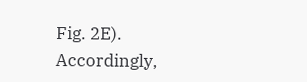Fig. 2E). Accordingly,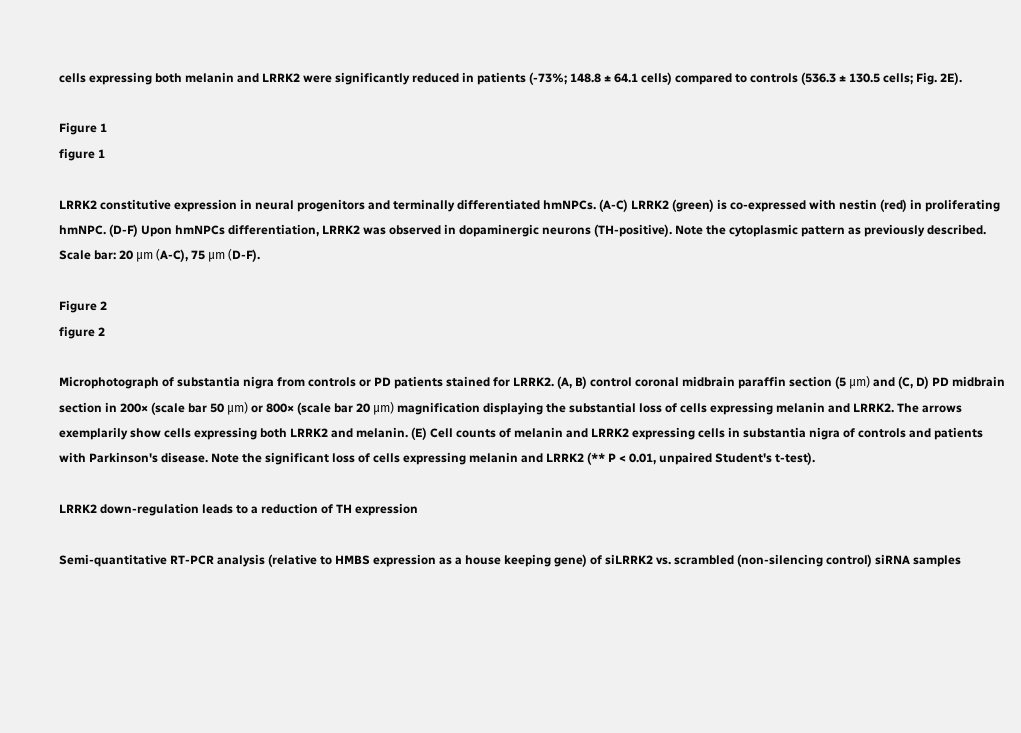cells expressing both melanin and LRRK2 were significantly reduced in patients (-73%; 148.8 ± 64.1 cells) compared to controls (536.3 ± 130.5 cells; Fig. 2E).

Figure 1
figure 1

LRRK2 constitutive expression in neural progenitors and terminally differentiated hmNPCs. (A-C) LRRK2 (green) is co-expressed with nestin (red) in proliferating hmNPC. (D-F) Upon hmNPCs differentiation, LRRK2 was observed in dopaminergic neurons (TH-positive). Note the cytoplasmic pattern as previously described. Scale bar: 20 μm (A-C), 75 μm (D-F).

Figure 2
figure 2

Microphotograph of substantia nigra from controls or PD patients stained for LRRK2. (A, B) control coronal midbrain paraffin section (5 μm) and (C, D) PD midbrain section in 200× (scale bar 50 μm) or 800× (scale bar 20 μm) magnification displaying the substantial loss of cells expressing melanin and LRRK2. The arrows exemplarily show cells expressing both LRRK2 and melanin. (E) Cell counts of melanin and LRRK2 expressing cells in substantia nigra of controls and patients with Parkinson's disease. Note the significant loss of cells expressing melanin and LRRK2 (** P < 0.01, unpaired Student's t-test).

LRRK2 down-regulation leads to a reduction of TH expression

Semi-quantitative RT-PCR analysis (relative to HMBS expression as a house keeping gene) of siLRRK2 vs. scrambled (non-silencing control) siRNA samples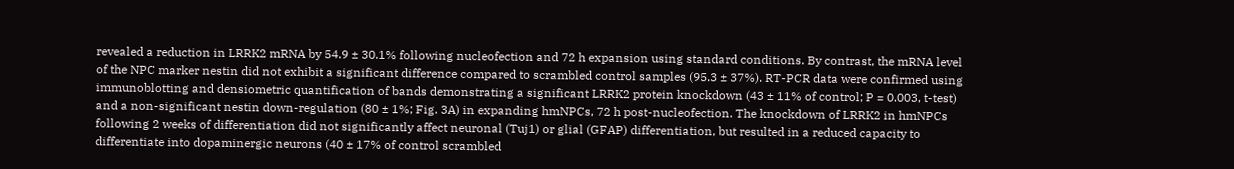revealed a reduction in LRRK2 mRNA by 54.9 ± 30.1% following nucleofection and 72 h expansion using standard conditions. By contrast, the mRNA level of the NPC marker nestin did not exhibit a significant difference compared to scrambled control samples (95.3 ± 37%). RT-PCR data were confirmed using immunoblotting and densiometric quantification of bands demonstrating a significant LRRK2 protein knockdown (43 ± 11% of control; P = 0.003, t-test) and a non-significant nestin down-regulation (80 ± 1%; Fig. 3A) in expanding hmNPCs, 72 h post-nucleofection. The knockdown of LRRK2 in hmNPCs following 2 weeks of differentiation did not significantly affect neuronal (Tuj1) or glial (GFAP) differentiation, but resulted in a reduced capacity to differentiate into dopaminergic neurons (40 ± 17% of control scrambled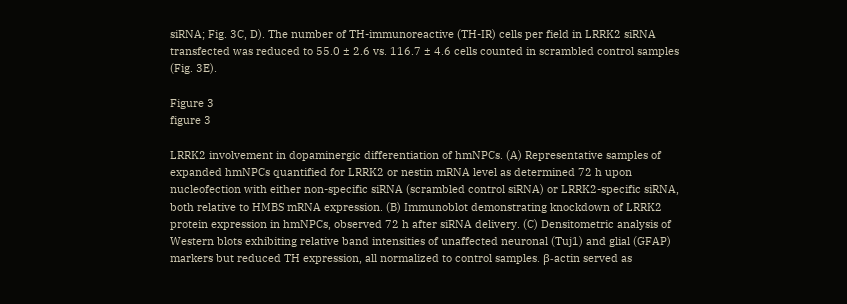siRNA; Fig. 3C, D). The number of TH-immunoreactive (TH-IR) cells per field in LRRK2 siRNA transfected was reduced to 55.0 ± 2.6 vs. 116.7 ± 4.6 cells counted in scrambled control samples (Fig. 3E).

Figure 3
figure 3

LRRK2 involvement in dopaminergic differentiation of hmNPCs. (A) Representative samples of expanded hmNPCs quantified for LRRK2 or nestin mRNA level as determined 72 h upon nucleofection with either non-specific siRNA (scrambled control siRNA) or LRRK2-specific siRNA, both relative to HMBS mRNA expression. (B) Immunoblot demonstrating knockdown of LRRK2 protein expression in hmNPCs, observed 72 h after siRNA delivery. (C) Densitometric analysis of Western blots exhibiting relative band intensities of unaffected neuronal (Tuj1) and glial (GFAP) markers but reduced TH expression, all normalized to control samples. β-actin served as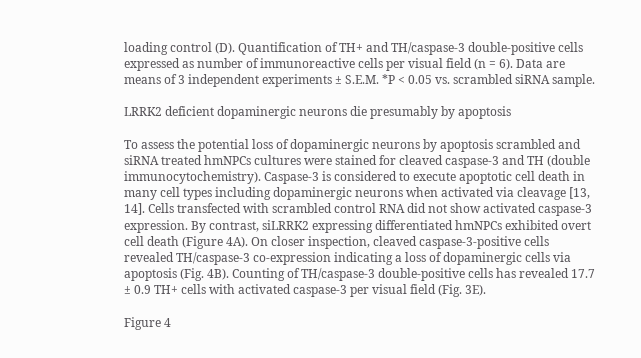loading control (D). Quantification of TH+ and TH/caspase-3 double-positive cells expressed as number of immunoreactive cells per visual field (n = 6). Data are means of 3 independent experiments ± S.E.M. *P < 0.05 vs. scrambled siRNA sample.

LRRK2 deficient dopaminergic neurons die presumably by apoptosis

To assess the potential loss of dopaminergic neurons by apoptosis scrambled and siRNA treated hmNPCs cultures were stained for cleaved caspase-3 and TH (double immunocytochemistry). Caspase-3 is considered to execute apoptotic cell death in many cell types including dopaminergic neurons when activated via cleavage [13, 14]. Cells transfected with scrambled control RNA did not show activated caspase-3 expression. By contrast, siLRRK2 expressing differentiated hmNPCs exhibited overt cell death (Figure 4A). On closer inspection, cleaved caspase-3-positive cells revealed TH/caspase-3 co-expression indicating a loss of dopaminergic cells via apoptosis (Fig. 4B). Counting of TH/caspase-3 double-positive cells has revealed 17.7 ± 0.9 TH+ cells with activated caspase-3 per visual field (Fig. 3E).

Figure 4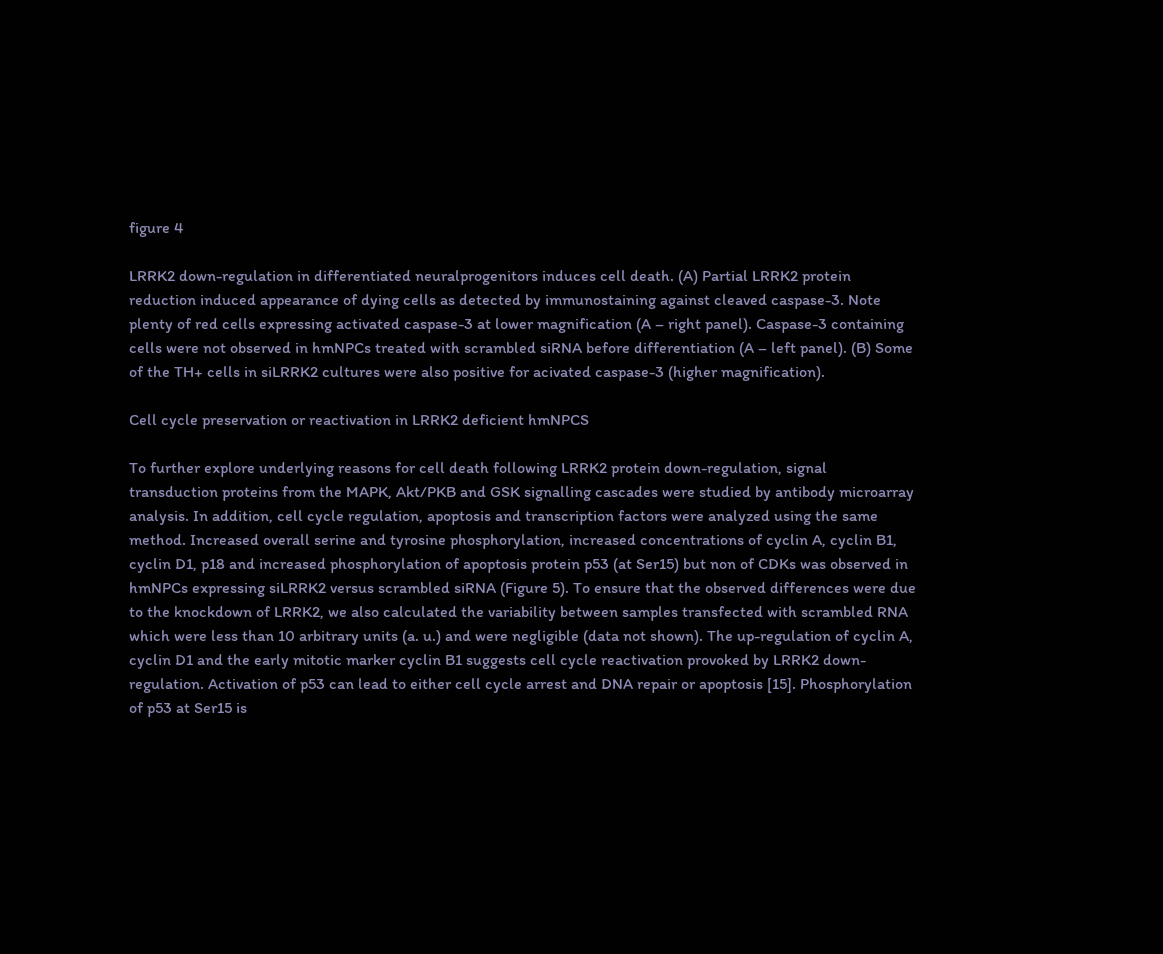figure 4

LRRK2 down-regulation in differentiated neuralprogenitors induces cell death. (A) Partial LRRK2 protein reduction induced appearance of dying cells as detected by immunostaining against cleaved caspase-3. Note plenty of red cells expressing activated caspase-3 at lower magnification (A – right panel). Caspase-3 containing cells were not observed in hmNPCs treated with scrambled siRNA before differentiation (A – left panel). (B) Some of the TH+ cells in siLRRK2 cultures were also positive for acivated caspase-3 (higher magnification).

Cell cycle preservation or reactivation in LRRK2 deficient hmNPCS

To further explore underlying reasons for cell death following LRRK2 protein down-regulation, signal transduction proteins from the MAPK, Akt/PKB and GSK signalling cascades were studied by antibody microarray analysis. In addition, cell cycle regulation, apoptosis and transcription factors were analyzed using the same method. Increased overall serine and tyrosine phosphorylation, increased concentrations of cyclin A, cyclin B1, cyclin D1, p18 and increased phosphorylation of apoptosis protein p53 (at Ser15) but non of CDKs was observed in hmNPCs expressing siLRRK2 versus scrambled siRNA (Figure 5). To ensure that the observed differences were due to the knockdown of LRRK2, we also calculated the variability between samples transfected with scrambled RNA which were less than 10 arbitrary units (a. u.) and were negligible (data not shown). The up-regulation of cyclin A, cyclin D1 and the early mitotic marker cyclin B1 suggests cell cycle reactivation provoked by LRRK2 down-regulation. Activation of p53 can lead to either cell cycle arrest and DNA repair or apoptosis [15]. Phosphorylation of p53 at Ser15 is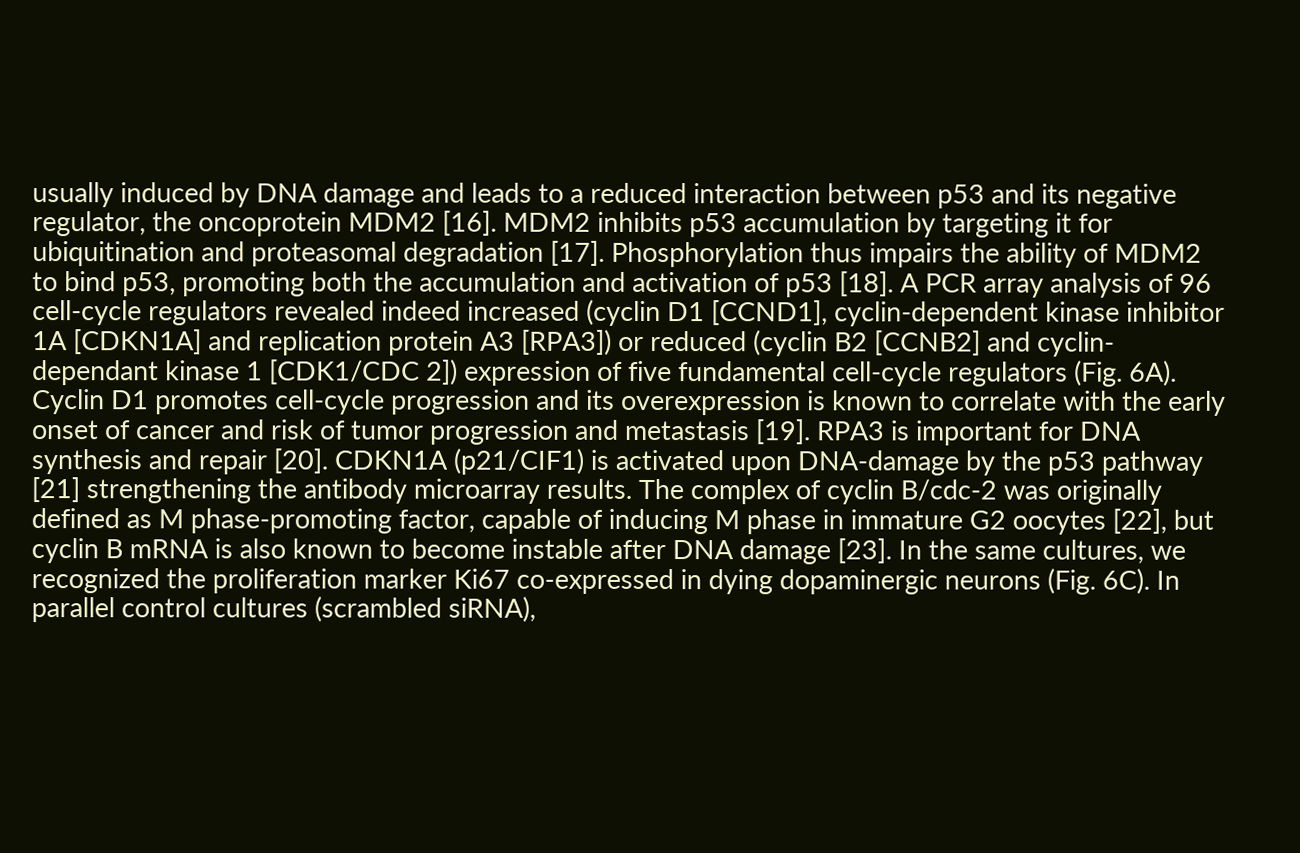usually induced by DNA damage and leads to a reduced interaction between p53 and its negative regulator, the oncoprotein MDM2 [16]. MDM2 inhibits p53 accumulation by targeting it for ubiquitination and proteasomal degradation [17]. Phosphorylation thus impairs the ability of MDM2 to bind p53, promoting both the accumulation and activation of p53 [18]. A PCR array analysis of 96 cell-cycle regulators revealed indeed increased (cyclin D1 [CCND1], cyclin-dependent kinase inhibitor 1A [CDKN1A] and replication protein A3 [RPA3]) or reduced (cyclin B2 [CCNB2] and cyclin-dependant kinase 1 [CDK1/CDC 2]) expression of five fundamental cell-cycle regulators (Fig. 6A). Cyclin D1 promotes cell-cycle progression and its overexpression is known to correlate with the early onset of cancer and risk of tumor progression and metastasis [19]. RPA3 is important for DNA synthesis and repair [20]. CDKN1A (p21/CIF1) is activated upon DNA-damage by the p53 pathway [21] strengthening the antibody microarray results. The complex of cyclin B/cdc-2 was originally defined as M phase-promoting factor, capable of inducing M phase in immature G2 oocytes [22], but cyclin B mRNA is also known to become instable after DNA damage [23]. In the same cultures, we recognized the proliferation marker Ki67 co-expressed in dying dopaminergic neurons (Fig. 6C). In parallel control cultures (scrambled siRNA),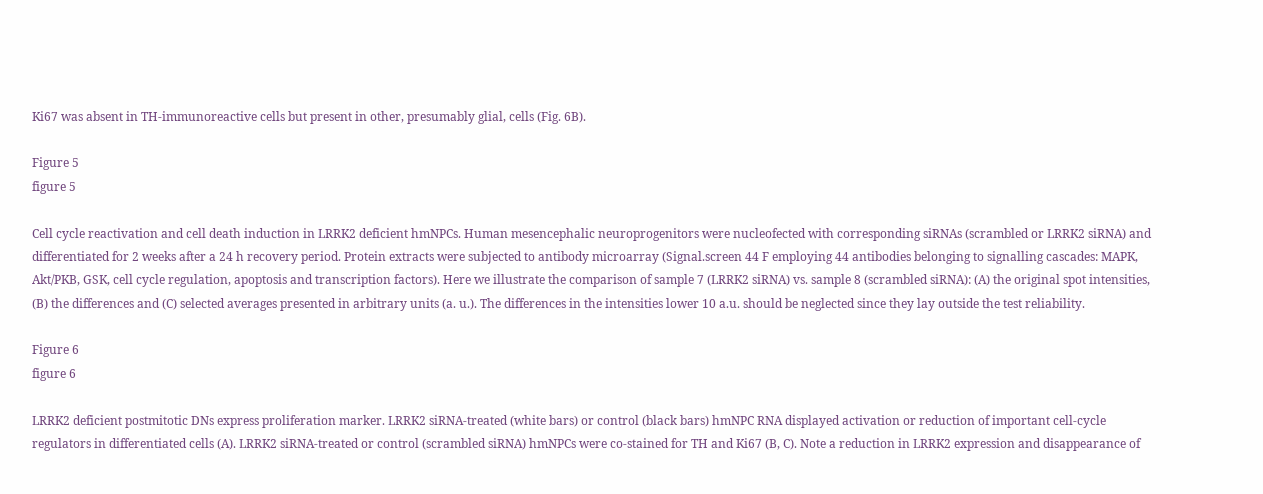Ki67 was absent in TH-immunoreactive cells but present in other, presumably glial, cells (Fig. 6B).

Figure 5
figure 5

Cell cycle reactivation and cell death induction in LRRK2 deficient hmNPCs. Human mesencephalic neuroprogenitors were nucleofected with corresponding siRNAs (scrambled or LRRK2 siRNA) and differentiated for 2 weeks after a 24 h recovery period. Protein extracts were subjected to antibody microarray (Signal.screen 44 F employing 44 antibodies belonging to signalling cascades: MAPK, Akt/PKB, GSK, cell cycle regulation, apoptosis and transcription factors). Here we illustrate the comparison of sample 7 (LRRK2 siRNA) vs. sample 8 (scrambled siRNA): (A) the original spot intensities, (B) the differences and (C) selected averages presented in arbitrary units (a. u.). The differences in the intensities lower 10 a.u. should be neglected since they lay outside the test reliability.

Figure 6
figure 6

LRRK2 deficient postmitotic DNs express proliferation marker. LRRK2 siRNA-treated (white bars) or control (black bars) hmNPC RNA displayed activation or reduction of important cell-cycle regulators in differentiated cells (A). LRRK2 siRNA-treated or control (scrambled siRNA) hmNPCs were co-stained for TH and Ki67 (B, C). Note a reduction in LRRK2 expression and disappearance of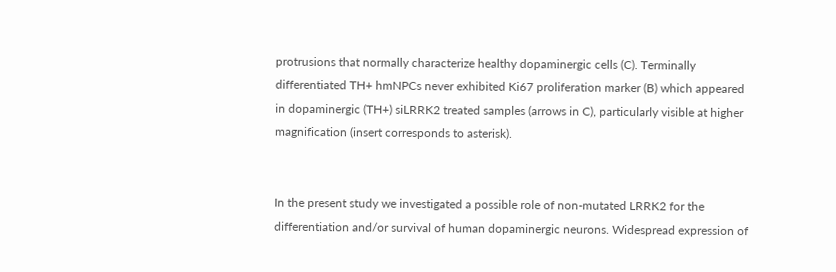protrusions that normally characterize healthy dopaminergic cells (C). Terminally differentiated TH+ hmNPCs never exhibited Ki67 proliferation marker (B) which appeared in dopaminergic (TH+) siLRRK2 treated samples (arrows in C), particularly visible at higher magnification (insert corresponds to asterisk).


In the present study we investigated a possible role of non-mutated LRRK2 for the differentiation and/or survival of human dopaminergic neurons. Widespread expression of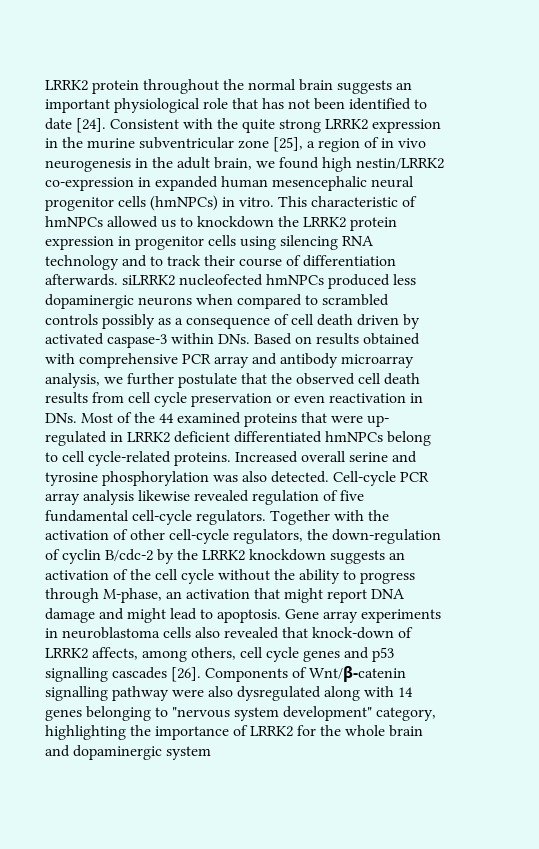LRRK2 protein throughout the normal brain suggests an important physiological role that has not been identified to date [24]. Consistent with the quite strong LRRK2 expression in the murine subventricular zone [25], a region of in vivo neurogenesis in the adult brain, we found high nestin/LRRK2 co-expression in expanded human mesencephalic neural progenitor cells (hmNPCs) in vitro. This characteristic of hmNPCs allowed us to knockdown the LRRK2 protein expression in progenitor cells using silencing RNA technology and to track their course of differentiation afterwards. siLRRK2 nucleofected hmNPCs produced less dopaminergic neurons when compared to scrambled controls possibly as a consequence of cell death driven by activated caspase-3 within DNs. Based on results obtained with comprehensive PCR array and antibody microarray analysis, we further postulate that the observed cell death results from cell cycle preservation or even reactivation in DNs. Most of the 44 examined proteins that were up-regulated in LRRK2 deficient differentiated hmNPCs belong to cell cycle-related proteins. Increased overall serine and tyrosine phosphorylation was also detected. Cell-cycle PCR array analysis likewise revealed regulation of five fundamental cell-cycle regulators. Together with the activation of other cell-cycle regulators, the down-regulation of cyclin B/cdc-2 by the LRRK2 knockdown suggests an activation of the cell cycle without the ability to progress through M-phase, an activation that might report DNA damage and might lead to apoptosis. Gene array experiments in neuroblastoma cells also revealed that knock-down of LRRK2 affects, among others, cell cycle genes and p53 signalling cascades [26]. Components of Wnt/β-catenin signalling pathway were also dysregulated along with 14 genes belonging to "nervous system development" category, highlighting the importance of LRRK2 for the whole brain and dopaminergic system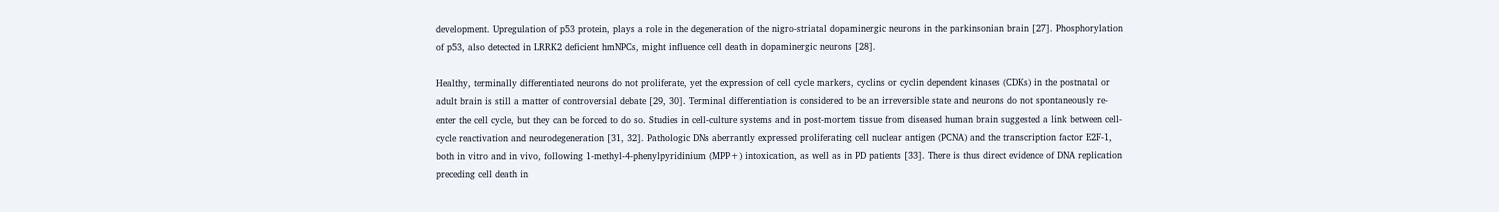development. Upregulation of p53 protein, plays a role in the degeneration of the nigro-striatal dopaminergic neurons in the parkinsonian brain [27]. Phosphorylation of p53, also detected in LRRK2 deficient hmNPCs, might influence cell death in dopaminergic neurons [28].

Healthy, terminally differentiated neurons do not proliferate, yet the expression of cell cycle markers, cyclins or cyclin dependent kinases (CDKs) in the postnatal or adult brain is still a matter of controversial debate [29, 30]. Terminal differentiation is considered to be an irreversible state and neurons do not spontaneously re-enter the cell cycle, but they can be forced to do so. Studies in cell-culture systems and in post-mortem tissue from diseased human brain suggested a link between cell-cycle reactivation and neurodegeneration [31, 32]. Pathologic DNs aberrantly expressed proliferating cell nuclear antigen (PCNA) and the transcription factor E2F-1, both in vitro and in vivo, following 1-methyl-4-phenylpyridinium (MPP+) intoxication, as well as in PD patients [33]. There is thus direct evidence of DNA replication preceding cell death in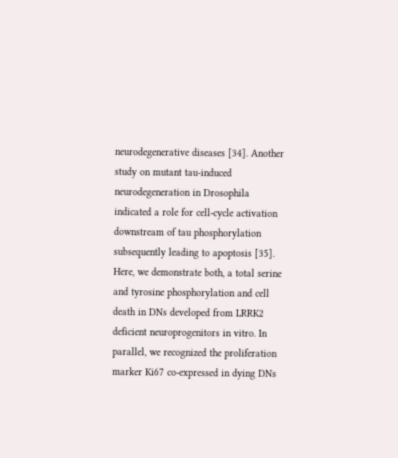neurodegenerative diseases [34]. Another study on mutant tau-induced neurodegeneration in Drosophila indicated a role for cell-cycle activation downstream of tau phosphorylation subsequently leading to apoptosis [35]. Here, we demonstrate both, a total serine and tyrosine phosphorylation and cell death in DNs developed from LRRK2 deficient neuroprogenitors in vitro. In parallel, we recognized the proliferation marker Ki67 co-expressed in dying DNs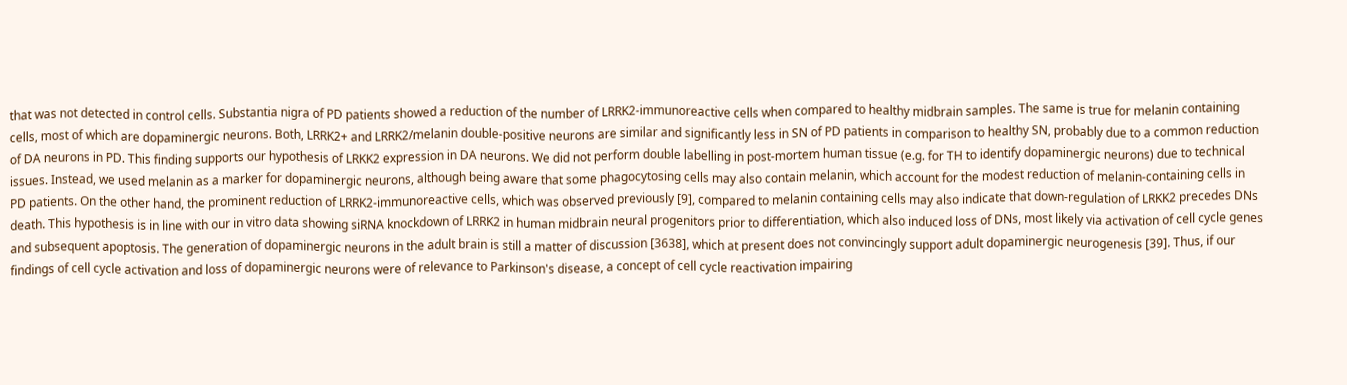that was not detected in control cells. Substantia nigra of PD patients showed a reduction of the number of LRRK2-immunoreactive cells when compared to healthy midbrain samples. The same is true for melanin containing cells, most of which are dopaminergic neurons. Both, LRRK2+ and LRRK2/melanin double-positive neurons are similar and significantly less in SN of PD patients in comparison to healthy SN, probably due to a common reduction of DA neurons in PD. This finding supports our hypothesis of LRKK2 expression in DA neurons. We did not perform double labelling in post-mortem human tissue (e.g. for TH to identify dopaminergic neurons) due to technical issues. Instead, we used melanin as a marker for dopaminergic neurons, although being aware that some phagocytosing cells may also contain melanin, which account for the modest reduction of melanin-containing cells in PD patients. On the other hand, the prominent reduction of LRRK2-immunoreactive cells, which was observed previously [9], compared to melanin containing cells may also indicate that down-regulation of LRKK2 precedes DNs death. This hypothesis is in line with our in vitro data showing siRNA knockdown of LRRK2 in human midbrain neural progenitors prior to differentiation, which also induced loss of DNs, most likely via activation of cell cycle genes and subsequent apoptosis. The generation of dopaminergic neurons in the adult brain is still a matter of discussion [3638], which at present does not convincingly support adult dopaminergic neurogenesis [39]. Thus, if our findings of cell cycle activation and loss of dopaminergic neurons were of relevance to Parkinson's disease, a concept of cell cycle reactivation impairing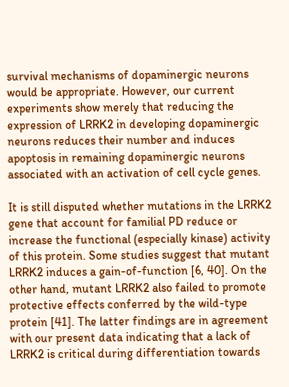survival mechanisms of dopaminergic neurons would be appropriate. However, our current experiments show merely that reducing the expression of LRRK2 in developing dopaminergic neurons reduces their number and induces apoptosis in remaining dopaminergic neurons associated with an activation of cell cycle genes.

It is still disputed whether mutations in the LRRK2 gene that account for familial PD reduce or increase the functional (especially kinase) activity of this protein. Some studies suggest that mutant LRRK2 induces a gain-of-function [6, 40]. On the other hand, mutant LRRK2 also failed to promote protective effects conferred by the wild-type protein [41]. The latter findings are in agreement with our present data indicating that a lack of LRRK2 is critical during differentiation towards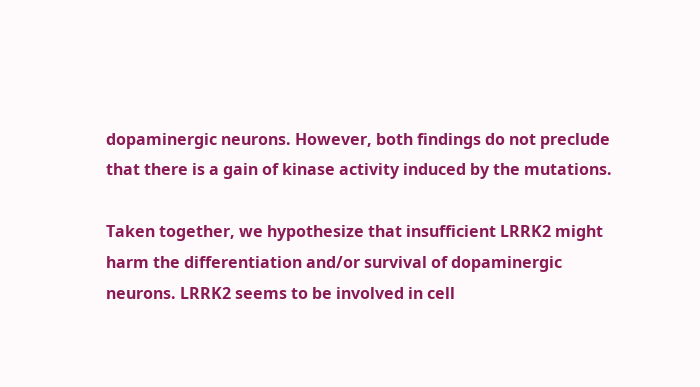dopaminergic neurons. However, both findings do not preclude that there is a gain of kinase activity induced by the mutations.

Taken together, we hypothesize that insufficient LRRK2 might harm the differentiation and/or survival of dopaminergic neurons. LRRK2 seems to be involved in cell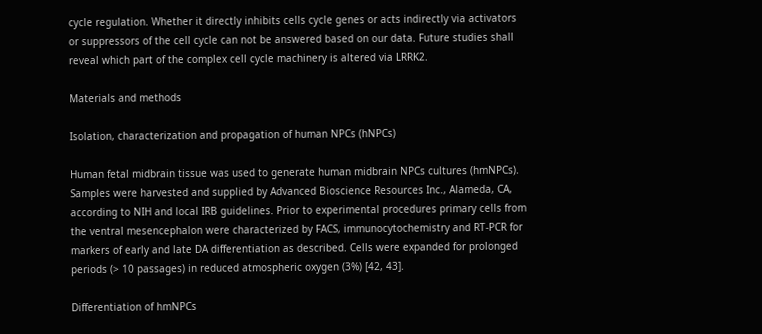cycle regulation. Whether it directly inhibits cells cycle genes or acts indirectly via activators or suppressors of the cell cycle can not be answered based on our data. Future studies shall reveal which part of the complex cell cycle machinery is altered via LRRK2.

Materials and methods

Isolation, characterization and propagation of human NPCs (hNPCs)

Human fetal midbrain tissue was used to generate human midbrain NPCs cultures (hmNPCs). Samples were harvested and supplied by Advanced Bioscience Resources Inc., Alameda, CA, according to NIH and local IRB guidelines. Prior to experimental procedures primary cells from the ventral mesencephalon were characterized by FACS, immunocytochemistry and RT-PCR for markers of early and late DA differentiation as described. Cells were expanded for prolonged periods (> 10 passages) in reduced atmospheric oxygen (3%) [42, 43].

Differentiation of hmNPCs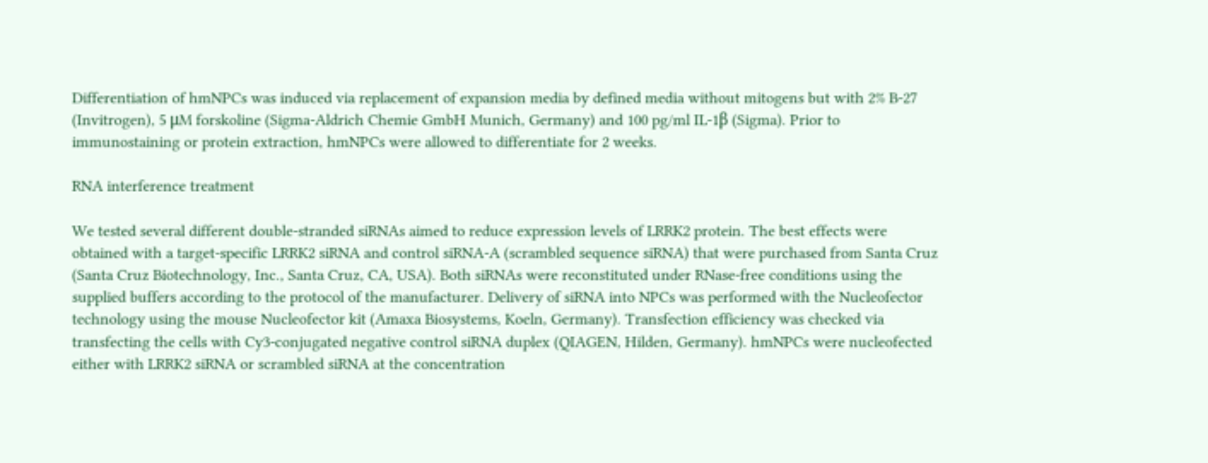Differentiation of hmNPCs was induced via replacement of expansion media by defined media without mitogens but with 2% B-27 (Invitrogen), 5 μM forskoline (Sigma-Aldrich Chemie GmbH Munich, Germany) and 100 pg/ml IL-1β (Sigma). Prior to immunostaining or protein extraction, hmNPCs were allowed to differentiate for 2 weeks.

RNA interference treatment

We tested several different double-stranded siRNAs aimed to reduce expression levels of LRRK2 protein. The best effects were obtained with a target-specific LRRK2 siRNA and control siRNA-A (scrambled sequence siRNA) that were purchased from Santa Cruz (Santa Cruz Biotechnology, Inc., Santa Cruz, CA, USA). Both siRNAs were reconstituted under RNase-free conditions using the supplied buffers according to the protocol of the manufacturer. Delivery of siRNA into NPCs was performed with the Nucleofector technology using the mouse Nucleofector kit (Amaxa Biosystems, Koeln, Germany). Transfection efficiency was checked via transfecting the cells with Cy3-conjugated negative control siRNA duplex (QIAGEN, Hilden, Germany). hmNPCs were nucleofected either with LRRK2 siRNA or scrambled siRNA at the concentration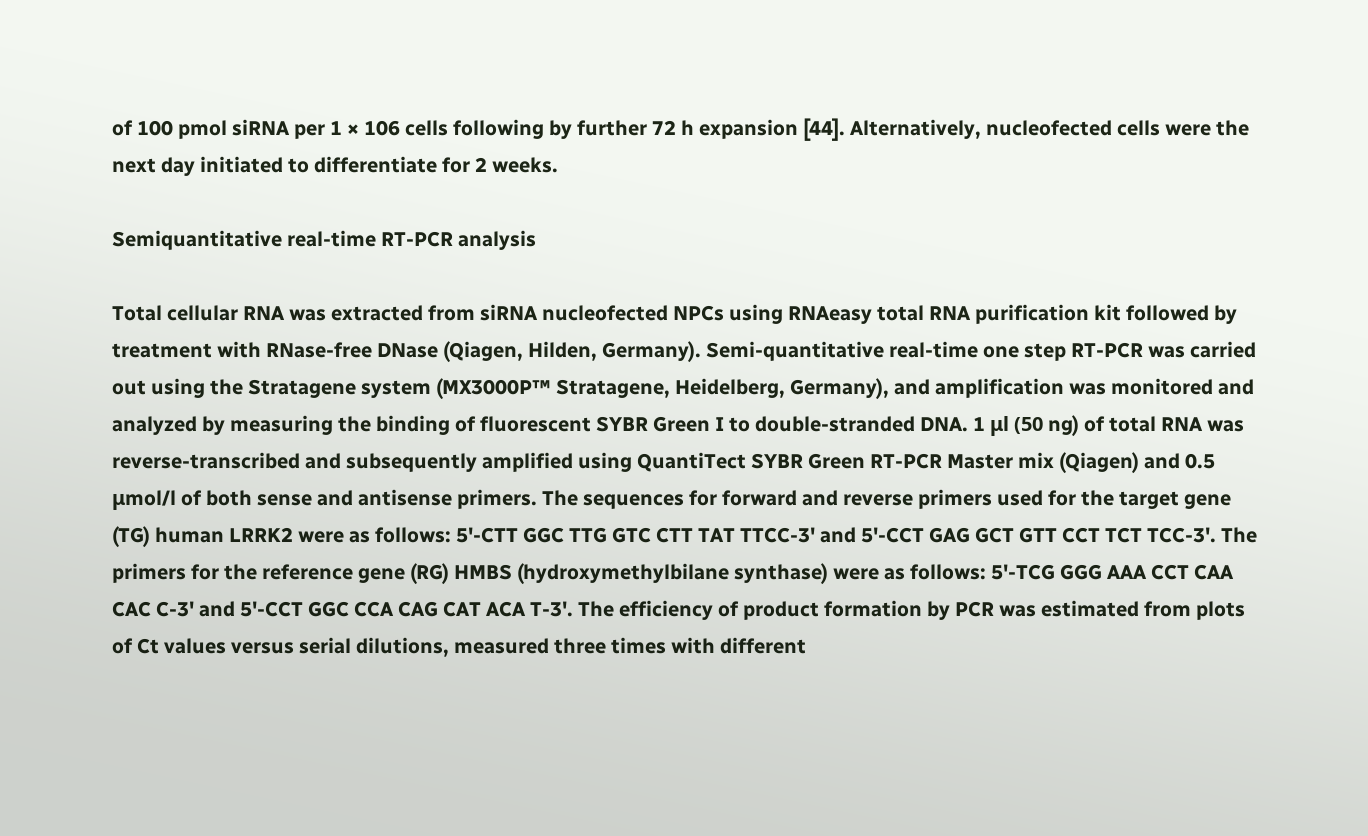of 100 pmol siRNA per 1 × 106 cells following by further 72 h expansion [44]. Alternatively, nucleofected cells were the next day initiated to differentiate for 2 weeks.

Semiquantitative real-time RT-PCR analysis

Total cellular RNA was extracted from siRNA nucleofected NPCs using RNAeasy total RNA purification kit followed by treatment with RNase-free DNase (Qiagen, Hilden, Germany). Semi-quantitative real-time one step RT-PCR was carried out using the Stratagene system (MX3000P™ Stratagene, Heidelberg, Germany), and amplification was monitored and analyzed by measuring the binding of fluorescent SYBR Green I to double-stranded DNA. 1 μl (50 ng) of total RNA was reverse-transcribed and subsequently amplified using QuantiTect SYBR Green RT-PCR Master mix (Qiagen) and 0.5 μmol/l of both sense and antisense primers. The sequences for forward and reverse primers used for the target gene (TG) human LRRK2 were as follows: 5'-CTT GGC TTG GTC CTT TAT TTCC-3' and 5'-CCT GAG GCT GTT CCT TCT TCC-3'. The primers for the reference gene (RG) HMBS (hydroxymethylbilane synthase) were as follows: 5'-TCG GGG AAA CCT CAA CAC C-3' and 5'-CCT GGC CCA CAG CAT ACA T-3'. The efficiency of product formation by PCR was estimated from plots of Ct values versus serial dilutions, measured three times with different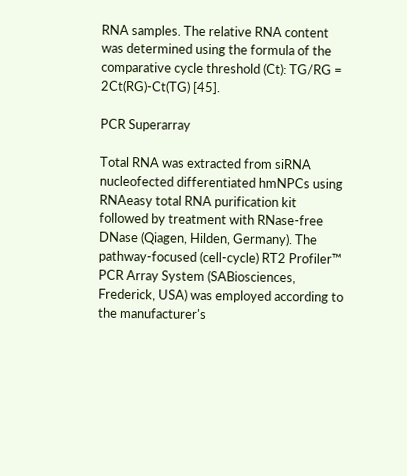RNA samples. The relative RNA content was determined using the formula of the comparative cycle threshold (Ct): TG/RG = 2Ct(RG)-Ct(TG) [45].

PCR Superarray

Total RNA was extracted from siRNA nucleofected differentiated hmNPCs using RNAeasy total RNA purification kit followed by treatment with RNase-free DNase (Qiagen, Hilden, Germany). The pathway-focused (cell-cycle) RT2 Profiler™ PCR Array System (SABiosciences, Frederick, USA) was employed according to the manufacturer's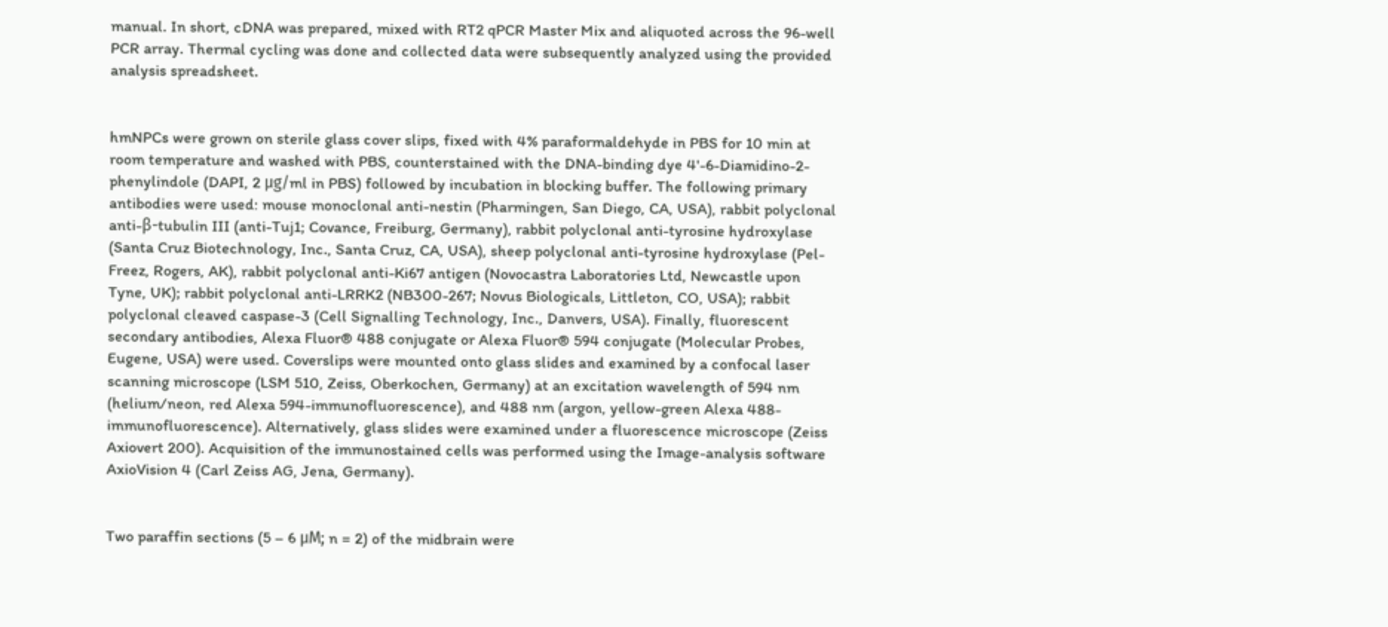manual. In short, cDNA was prepared, mixed with RT2 qPCR Master Mix and aliquoted across the 96-well PCR array. Thermal cycling was done and collected data were subsequently analyzed using the provided analysis spreadsheet.


hmNPCs were grown on sterile glass cover slips, fixed with 4% paraformaldehyde in PBS for 10 min at room temperature and washed with PBS, counterstained with the DNA-binding dye 4'-6-Diamidino-2-phenylindole (DAPI, 2 μg/ml in PBS) followed by incubation in blocking buffer. The following primary antibodies were used: mouse monoclonal anti-nestin (Pharmingen, San Diego, CA, USA), rabbit polyclonal anti-β-tubulin III (anti-Tuj1; Covance, Freiburg, Germany), rabbit polyclonal anti-tyrosine hydroxylase (Santa Cruz Biotechnology, Inc., Santa Cruz, CA, USA), sheep polyclonal anti-tyrosine hydroxylase (Pel-Freez, Rogers, AK), rabbit polyclonal anti-Ki67 antigen (Novocastra Laboratories Ltd, Newcastle upon Tyne, UK); rabbit polyclonal anti-LRRK2 (NB300-267; Novus Biologicals, Littleton, CO, USA); rabbit polyclonal cleaved caspase-3 (Cell Signalling Technology, Inc., Danvers, USA). Finally, fluorescent secondary antibodies, Alexa Fluor® 488 conjugate or Alexa Fluor® 594 conjugate (Molecular Probes, Eugene, USA) were used. Coverslips were mounted onto glass slides and examined by a confocal laser scanning microscope (LSM 510, Zeiss, Oberkochen, Germany) at an excitation wavelength of 594 nm (helium/neon, red Alexa 594-immunofluorescence), and 488 nm (argon, yellow-green Alexa 488-immunofluorescence). Alternatively, glass slides were examined under a fluorescence microscope (Zeiss Axiovert 200). Acquisition of the immunostained cells was performed using the Image-analysis software AxioVision 4 (Carl Zeiss AG, Jena, Germany).


Two paraffin sections (5 – 6 μM; n = 2) of the midbrain were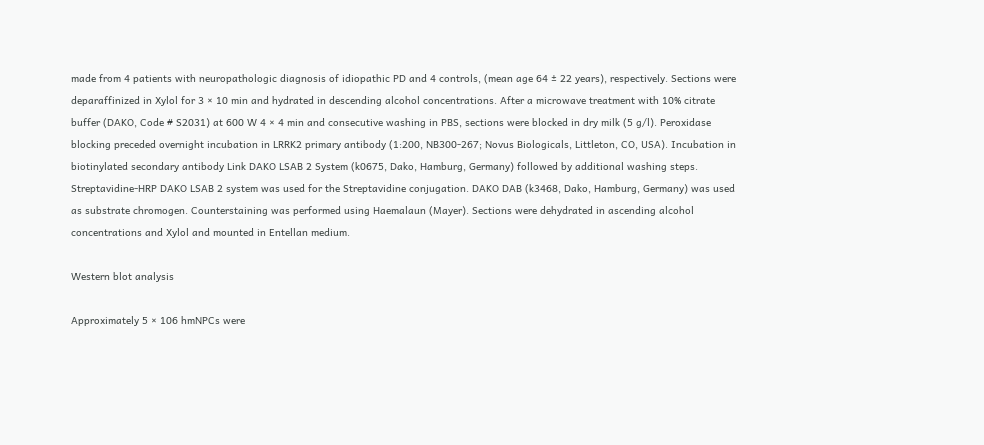made from 4 patients with neuropathologic diagnosis of idiopathic PD and 4 controls, (mean age 64 ± 22 years), respectively. Sections were deparaffinized in Xylol for 3 × 10 min and hydrated in descending alcohol concentrations. After a microwave treatment with 10% citrate buffer (DAKO, Code # S2031) at 600 W 4 × 4 min and consecutive washing in PBS, sections were blocked in dry milk (5 g/l). Peroxidase blocking preceded overnight incubation in LRRK2 primary antibody (1:200, NB300-267; Novus Biologicals, Littleton, CO, USA). Incubation in biotinylated secondary antibody Link DAKO LSAB 2 System (k0675, Dako, Hamburg, Germany) followed by additional washing steps. Streptavidine-HRP DAKO LSAB 2 system was used for the Streptavidine conjugation. DAKO DAB (k3468, Dako, Hamburg, Germany) was used as substrate chromogen. Counterstaining was performed using Haemalaun (Mayer). Sections were dehydrated in ascending alcohol concentrations and Xylol and mounted in Entellan medium.

Western blot analysis

Approximately 5 × 106 hmNPCs were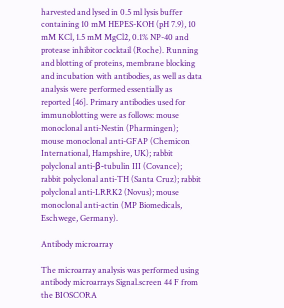harvested and lysed in 0.5 ml lysis buffer containing 10 mM HEPES-KOH (pH 7.9), 10 mM KCl, 1.5 mM MgCl2, 0.1% NP-40 and protease inhibitor cocktail (Roche). Running and blotting of proteins, membrane blocking and incubation with antibodies, as well as data analysis were performed essentially as reported [46]. Primary antibodies used for immunoblotting were as follows: mouse monoclonal anti-Nestin (Pharmingen); mouse monoclonal anti-GFAP (Chemicon International, Hampshire, UK); rabbit polyclonal anti-β-tubulin III (Covance); rabbit polyclonal anti-TH (Santa Cruz); rabbit polyclonal anti-LRRK2 (Novus); mouse monoclonal anti-actin (MP Biomedicals, Eschwege, Germany).

Antibody microarray

The microarray analysis was performed using antibody microarrays Signal.screen 44 F from the BIOSCORA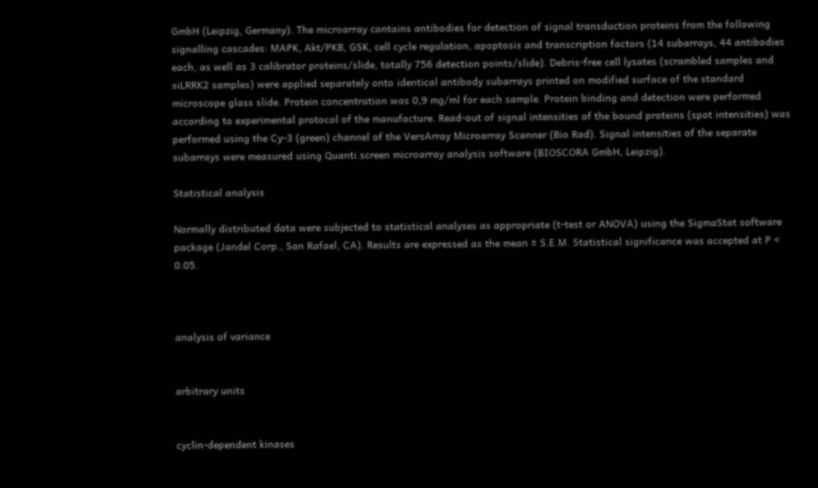GmbH (Leipzig, Germany). The microarray contains antibodies for detection of signal transduction proteins from the following signalling cascades: MAPK, Akt/PKB, GSK, cell cycle regulation, apoptosis and transcription factors (14 subarrays, 44 antibodies each, as well as 3 calibrator proteins/slide, totally 756 detection points/slide). Debris-free cell lysates (scrambled samples and siLRRK2 samples) were applied separately onto identical antibody subarrays printed on modified surface of the standard microscope glass slide. Protein concentration was 0,9 mg/ml for each sample. Protein binding and detection were performed according to experimental protocol of the manufacture. Read-out of signal intensities of the bound proteins (spot intensities) was performed using the Cy-3 (green) channel of the VersArray Microarray Scanner (Bio Rad). Signal intensities of the separate subarrays were measured using Quanti.screen microarray analysis software (BIOSCORA GmbH, Leipzig).

Statistical analysis

Normally distributed data were subjected to statistical analyses as appropriate (t-test or ANOVA) using the SigmaStat software package (Jandel Corp., San Rafael, CA). Results are expressed as the mean ± S.E.M. Statistical significance was accepted at P < 0.05.



analysis of variance


arbitrary units


cyclin-dependent kinases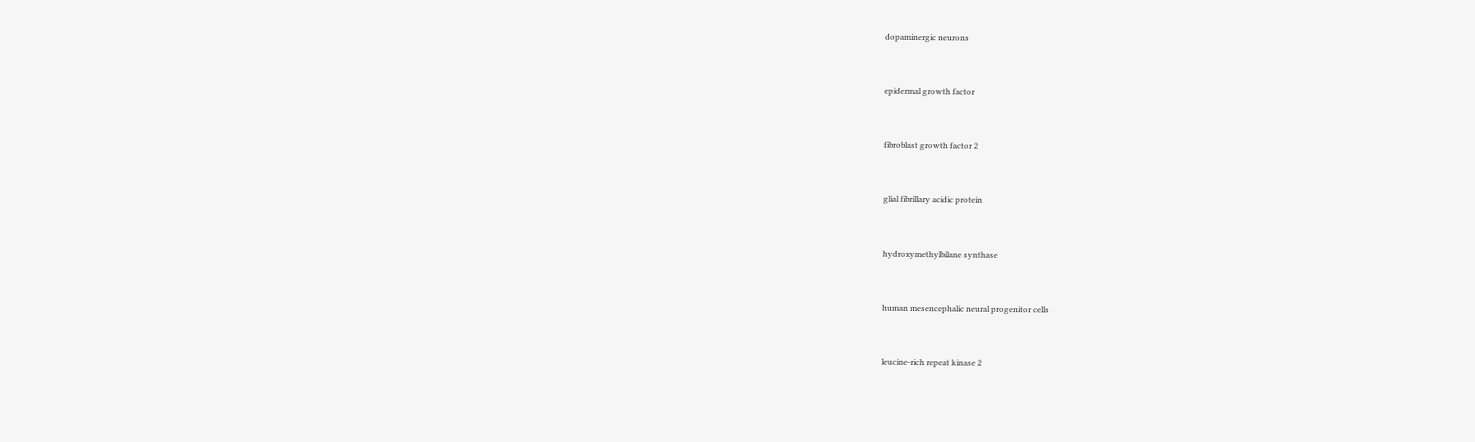dopaminergic neurons


epidermal growth factor


fibroblast growth factor 2


glial fibrillary acidic protein


hydroxymethylbilane synthase


human mesencephalic neural progenitor cells


leucine-rich repeat kinase 2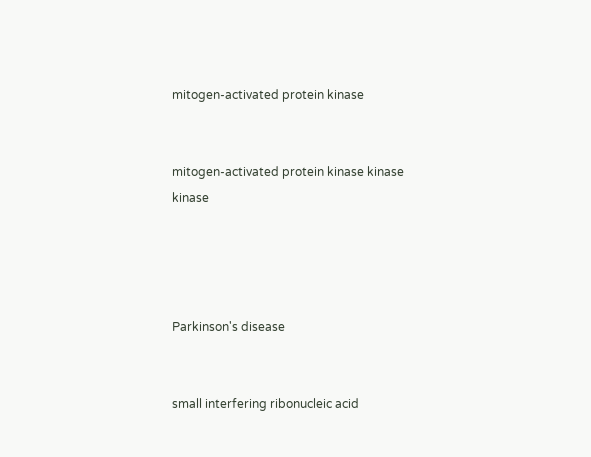mitogen-activated protein kinase


mitogen-activated protein kinase kinase kinase




Parkinson's disease


small interfering ribonucleic acid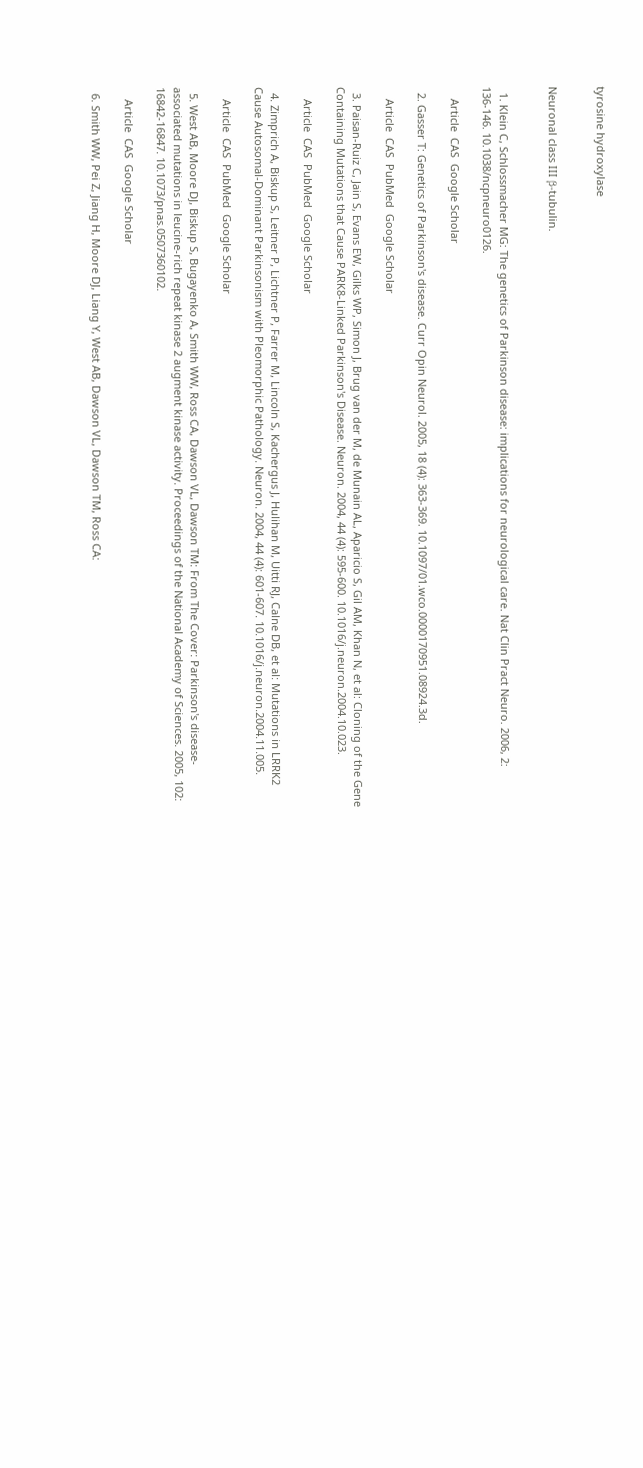tyrosine hydroxylase


Neuronal class III β-tubulin.


  1. Klein C, Schlossmacher MG: The genetics of Parkinson disease: implications for neurological care. Nat Clin Pract Neuro. 2006, 2: 136-146. 10.1038/ncpneuro0126.

    Article  CAS  Google Scholar

  2. Gasser T: Genetics of Parkinson's disease. Curr Opin Neurol. 2005, 18 (4): 363-369. 10.1097/01.wco.0000170951.08924.3d.

    Article  CAS  PubMed  Google Scholar

  3. Paisan-Ruiz C, Jain S, Evans EW, Gilks WP, Simon J, Brug van der M, de Munain AL, Aparicio S, Gil AM, Khan N, et al: Cloning of the Gene Containing Mutations that Cause PARK8-Linked Parkinson's Disease. Neuron. 2004, 44 (4): 595-600. 10.1016/j.neuron.2004.10.023.

    Article  CAS  PubMed  Google Scholar

  4. Zimprich A, Biskup S, Leitner P, Lichtner P, Farrer M, Lincoln S, Kachergus J, Hulihan M, Uitti RJ, Calne DB, et al: Mutations in LRRK2 Cause Autosomal-Dominant Parkinsonism with Pleomorphic Pathology. Neuron. 2004, 44 (4): 601-607. 10.1016/j.neuron.2004.11.005.

    Article  CAS  PubMed  Google Scholar

  5. West AB, Moore DJ, Biskup S, Bugayenko A, Smith WW, Ross CA, Dawson VL, Dawson TM: From The Cover: Parkinson's disease-associated mutations in leucine-rich repeat kinase 2 augment kinase activity. Proceedings of the National Academy of Sciences. 2005, 102: 16842-16847. 10.1073/pnas.0507360102.

    Article  CAS  Google Scholar

  6. Smith WW, Pei Z, Jiang H, Moore DJ, Liang Y, West AB, Dawson VL, Dawson TM, Ross CA: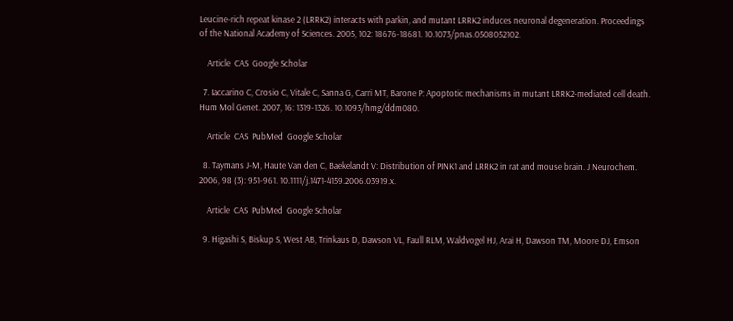Leucine-rich repeat kinase 2 (LRRK2) interacts with parkin, and mutant LRRK2 induces neuronal degeneration. Proceedings of the National Academy of Sciences. 2005, 102: 18676-18681. 10.1073/pnas.0508052102.

    Article  CAS  Google Scholar

  7. Iaccarino C, Crosio C, Vitale C, Sanna G, Carri MT, Barone P: Apoptotic mechanisms in mutant LRRK2-mediated cell death. Hum Mol Genet. 2007, 16: 1319-1326. 10.1093/hmg/ddm080.

    Article  CAS  PubMed  Google Scholar

  8. Taymans J-M, Haute Van den C, Baekelandt V: Distribution of PINK1 and LRRK2 in rat and mouse brain. J Neurochem. 2006, 98 (3): 951-961. 10.1111/j.1471-4159.2006.03919.x.

    Article  CAS  PubMed  Google Scholar

  9. Higashi S, Biskup S, West AB, Trinkaus D, Dawson VL, Faull RLM, Waldvogel HJ, Arai H, Dawson TM, Moore DJ, Emson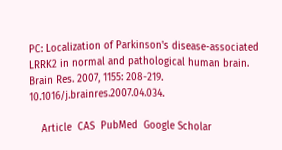PC: Localization of Parkinson's disease-associated LRRK2 in normal and pathological human brain. Brain Res. 2007, 1155: 208-219. 10.1016/j.brainres.2007.04.034.

    Article  CAS  PubMed  Google Scholar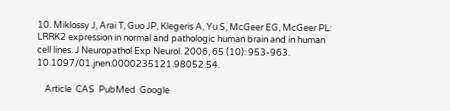10. Miklossy J, Arai T, Guo JP, Klegeris A, Yu S, McGeer EG, McGeer PL: LRRK2 expression in normal and pathologic human brain and in human cell lines. J Neuropathol Exp Neurol. 2006, 65 (10): 953-963. 10.1097/01.jnen.0000235121.98052.54.

    Article  CAS  PubMed  Google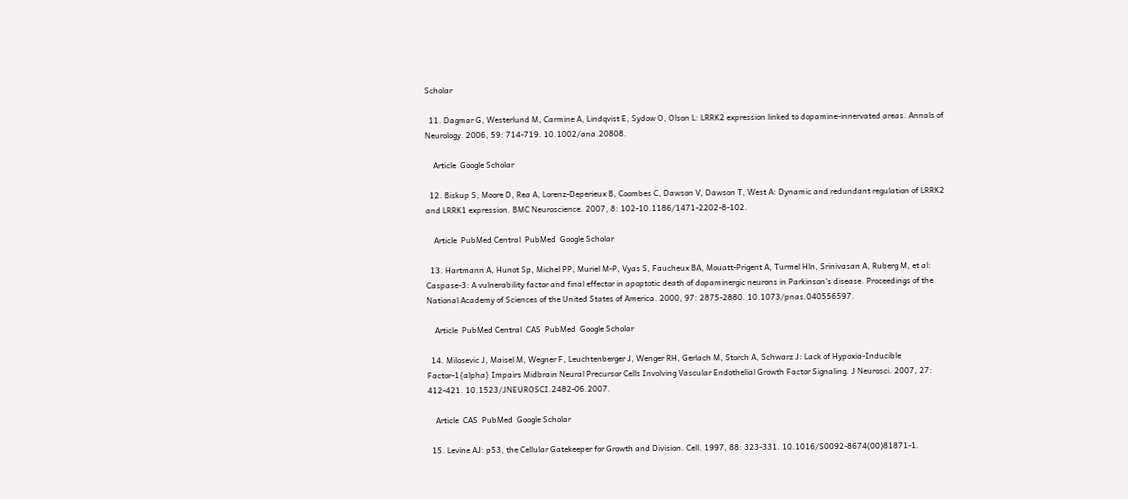Scholar

  11. Dagmar G, Westerlund M, Carmine A, Lindqvist E, Sydow O, Olson L: LRRK2 expression linked to dopamine-innervated areas. Annals of Neurology. 2006, 59: 714-719. 10.1002/ana.20808.

    Article  Google Scholar

  12. Biskup S, Moore D, Rea A, Lorenz-Deperieux B, Coombes C, Dawson V, Dawson T, West A: Dynamic and redundant regulation of LRRK2 and LRRK1 expression. BMC Neuroscience. 2007, 8: 102-10.1186/1471-2202-8-102.

    Article  PubMed Central  PubMed  Google Scholar

  13. Hartmann A, Hunot Sp, Michel PP, Muriel M-P, Vyas S, Faucheux BA, Mouatt-Prigent A, Turmel Hln, Srinivasan A, Ruberg M, et al: Caspase-3: A vulnerability factor and final effector in apoptotic death of dopaminergic neurons in Parkinson's disease. Proceedings of the National Academy of Sciences of the United States of America. 2000, 97: 2875-2880. 10.1073/pnas.040556597.

    Article  PubMed Central  CAS  PubMed  Google Scholar

  14. Milosevic J, Maisel M, Wegner F, Leuchtenberger J, Wenger RH, Gerlach M, Storch A, Schwarz J: Lack of Hypoxia-Inducible Factor-1{alpha} Impairs Midbrain Neural Precursor Cells Involving Vascular Endothelial Growth Factor Signaling. J Neurosci. 2007, 27: 412-421. 10.1523/JNEUROSCI.2482-06.2007.

    Article  CAS  PubMed  Google Scholar

  15. Levine AJ: p53, the Cellular Gatekeeper for Growth and Division. Cell. 1997, 88: 323-331. 10.1016/S0092-8674(00)81871-1.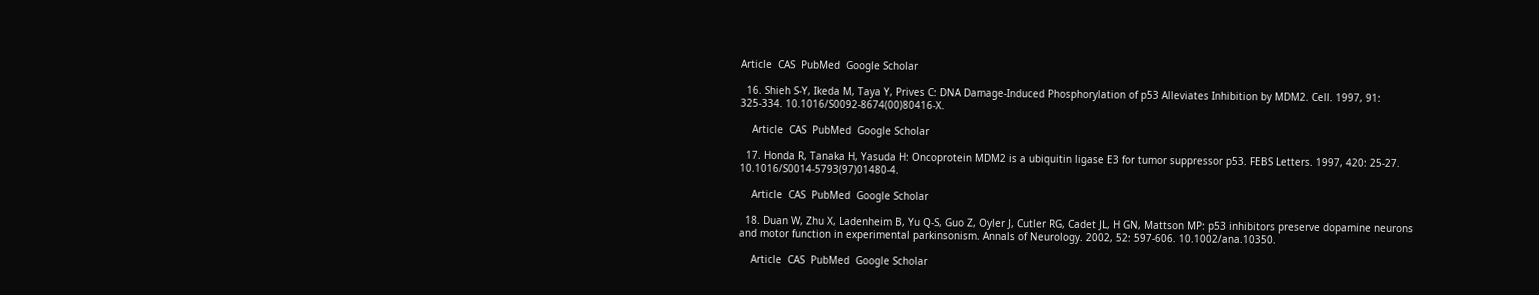Article  CAS  PubMed  Google Scholar

  16. Shieh S-Y, Ikeda M, Taya Y, Prives C: DNA Damage-Induced Phosphorylation of p53 Alleviates Inhibition by MDM2. Cell. 1997, 91: 325-334. 10.1016/S0092-8674(00)80416-X.

    Article  CAS  PubMed  Google Scholar

  17. Honda R, Tanaka H, Yasuda H: Oncoprotein MDM2 is a ubiquitin ligase E3 for tumor suppressor p53. FEBS Letters. 1997, 420: 25-27. 10.1016/S0014-5793(97)01480-4.

    Article  CAS  PubMed  Google Scholar

  18. Duan W, Zhu X, Ladenheim B, Yu Q-S, Guo Z, Oyler J, Cutler RG, Cadet JL, H GN, Mattson MP: p53 inhibitors preserve dopamine neurons and motor function in experimental parkinsonism. Annals of Neurology. 2002, 52: 597-606. 10.1002/ana.10350.

    Article  CAS  PubMed  Google Scholar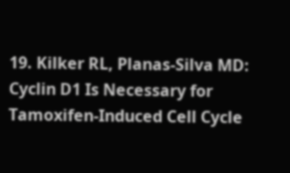19. Kilker RL, Planas-Silva MD: Cyclin D1 Is Necessary for Tamoxifen-Induced Cell Cycle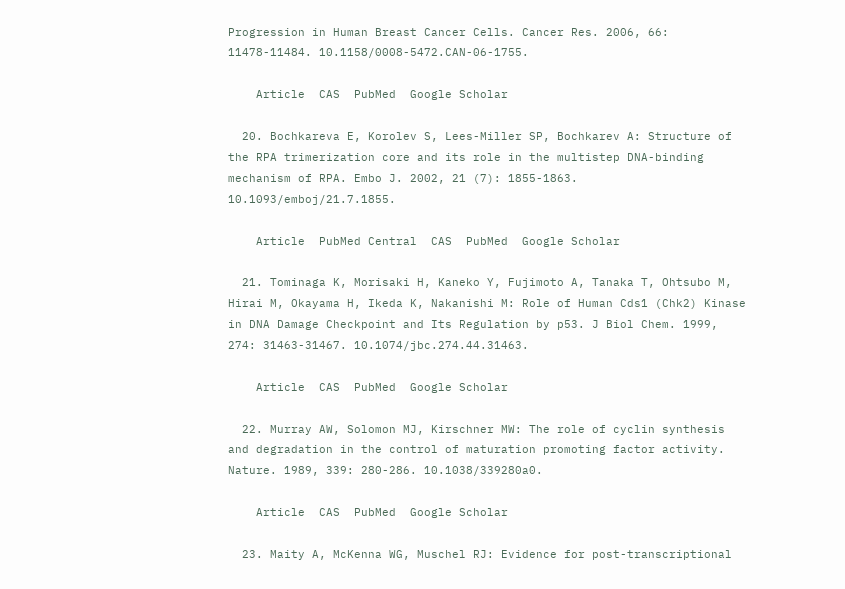Progression in Human Breast Cancer Cells. Cancer Res. 2006, 66: 11478-11484. 10.1158/0008-5472.CAN-06-1755.

    Article  CAS  PubMed  Google Scholar

  20. Bochkareva E, Korolev S, Lees-Miller SP, Bochkarev A: Structure of the RPA trimerization core and its role in the multistep DNA-binding mechanism of RPA. Embo J. 2002, 21 (7): 1855-1863. 10.1093/emboj/21.7.1855.

    Article  PubMed Central  CAS  PubMed  Google Scholar

  21. Tominaga K, Morisaki H, Kaneko Y, Fujimoto A, Tanaka T, Ohtsubo M, Hirai M, Okayama H, Ikeda K, Nakanishi M: Role of Human Cds1 (Chk2) Kinase in DNA Damage Checkpoint and Its Regulation by p53. J Biol Chem. 1999, 274: 31463-31467. 10.1074/jbc.274.44.31463.

    Article  CAS  PubMed  Google Scholar

  22. Murray AW, Solomon MJ, Kirschner MW: The role of cyclin synthesis and degradation in the control of maturation promoting factor activity. Nature. 1989, 339: 280-286. 10.1038/339280a0.

    Article  CAS  PubMed  Google Scholar

  23. Maity A, McKenna WG, Muschel RJ: Evidence for post-transcriptional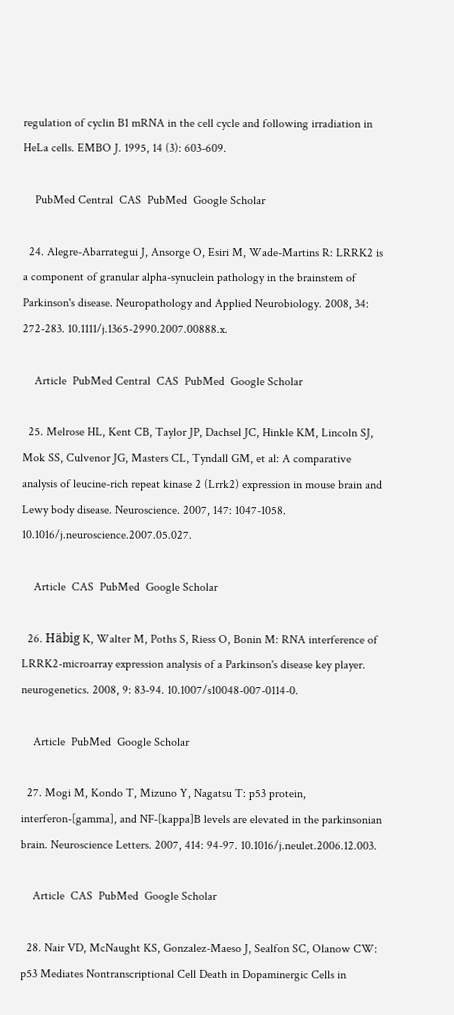regulation of cyclin B1 mRNA in the cell cycle and following irradiation in HeLa cells. EMBO J. 1995, 14 (3): 603-609.

    PubMed Central  CAS  PubMed  Google Scholar

  24. Alegre-Abarrategui J, Ansorge O, Esiri M, Wade-Martins R: LRRK2 is a component of granular alpha-synuclein pathology in the brainstem of Parkinson's disease. Neuropathology and Applied Neurobiology. 2008, 34: 272-283. 10.1111/j.1365-2990.2007.00888.x.

    Article  PubMed Central  CAS  PubMed  Google Scholar

  25. Melrose HL, Kent CB, Taylor JP, Dachsel JC, Hinkle KM, Lincoln SJ, Mok SS, Culvenor JG, Masters CL, Tyndall GM, et al: A comparative analysis of leucine-rich repeat kinase 2 (Lrrk2) expression in mouse brain and Lewy body disease. Neuroscience. 2007, 147: 1047-1058. 10.1016/j.neuroscience.2007.05.027.

    Article  CAS  PubMed  Google Scholar

  26. Häbig K, Walter M, Poths S, Riess O, Bonin M: RNA interference of LRRK2-microarray expression analysis of a Parkinson's disease key player. neurogenetics. 2008, 9: 83-94. 10.1007/s10048-007-0114-0.

    Article  PubMed  Google Scholar

  27. Mogi M, Kondo T, Mizuno Y, Nagatsu T: p53 protein, interferon-[gamma], and NF-[kappa]B levels are elevated in the parkinsonian brain. Neuroscience Letters. 2007, 414: 94-97. 10.1016/j.neulet.2006.12.003.

    Article  CAS  PubMed  Google Scholar

  28. Nair VD, McNaught KS, Gonzalez-Maeso J, Sealfon SC, Olanow CW: p53 Mediates Nontranscriptional Cell Death in Dopaminergic Cells in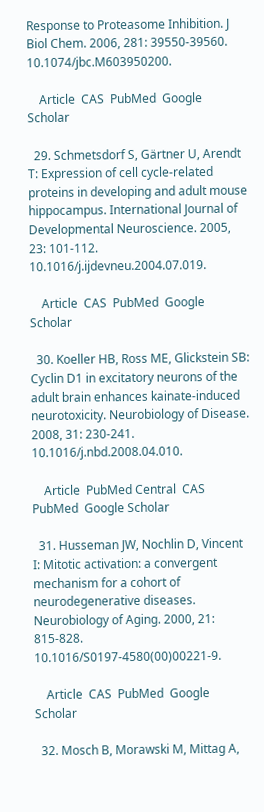Response to Proteasome Inhibition. J Biol Chem. 2006, 281: 39550-39560. 10.1074/jbc.M603950200.

    Article  CAS  PubMed  Google Scholar

  29. Schmetsdorf S, Gärtner U, Arendt T: Expression of cell cycle-related proteins in developing and adult mouse hippocampus. International Journal of Developmental Neuroscience. 2005, 23: 101-112. 10.1016/j.ijdevneu.2004.07.019.

    Article  CAS  PubMed  Google Scholar

  30. Koeller HB, Ross ME, Glickstein SB: Cyclin D1 in excitatory neurons of the adult brain enhances kainate-induced neurotoxicity. Neurobiology of Disease. 2008, 31: 230-241. 10.1016/j.nbd.2008.04.010.

    Article  PubMed Central  CAS  PubMed  Google Scholar

  31. Husseman JW, Nochlin D, Vincent I: Mitotic activation: a convergent mechanism for a cohort of neurodegenerative diseases. Neurobiology of Aging. 2000, 21: 815-828. 10.1016/S0197-4580(00)00221-9.

    Article  CAS  PubMed  Google Scholar

  32. Mosch B, Morawski M, Mittag A,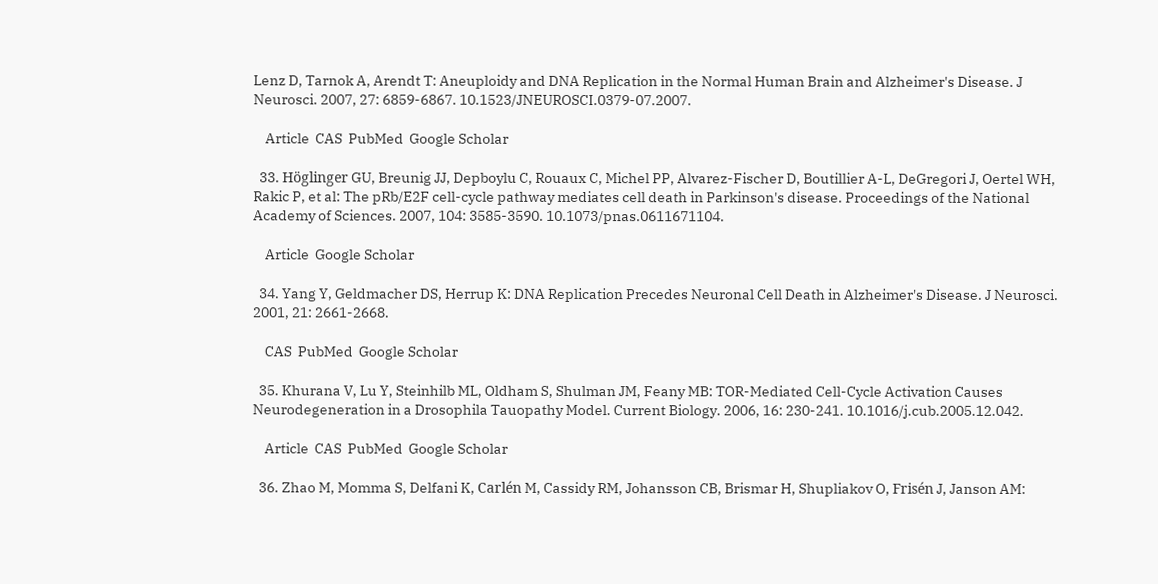Lenz D, Tarnok A, Arendt T: Aneuploidy and DNA Replication in the Normal Human Brain and Alzheimer's Disease. J Neurosci. 2007, 27: 6859-6867. 10.1523/JNEUROSCI.0379-07.2007.

    Article  CAS  PubMed  Google Scholar

  33. Höglinger GU, Breunig JJ, Depboylu C, Rouaux C, Michel PP, Alvarez-Fischer D, Boutillier A-L, DeGregori J, Oertel WH, Rakic P, et al: The pRb/E2F cell-cycle pathway mediates cell death in Parkinson's disease. Proceedings of the National Academy of Sciences. 2007, 104: 3585-3590. 10.1073/pnas.0611671104.

    Article  Google Scholar

  34. Yang Y, Geldmacher DS, Herrup K: DNA Replication Precedes Neuronal Cell Death in Alzheimer's Disease. J Neurosci. 2001, 21: 2661-2668.

    CAS  PubMed  Google Scholar

  35. Khurana V, Lu Y, Steinhilb ML, Oldham S, Shulman JM, Feany MB: TOR-Mediated Cell-Cycle Activation Causes Neurodegeneration in a Drosophila Tauopathy Model. Current Biology. 2006, 16: 230-241. 10.1016/j.cub.2005.12.042.

    Article  CAS  PubMed  Google Scholar

  36. Zhao M, Momma S, Delfani K, Carlén M, Cassidy RM, Johansson CB, Brismar H, Shupliakov O, Frisén J, Janson AM: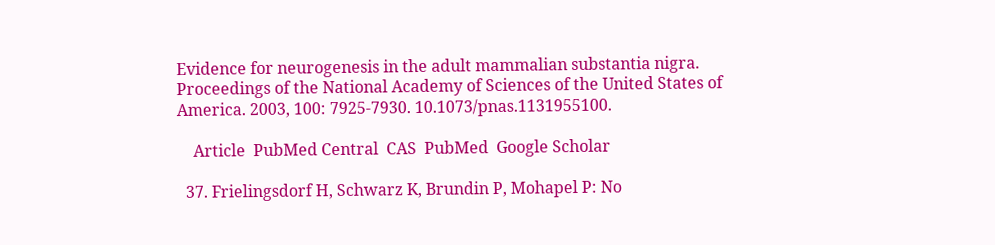Evidence for neurogenesis in the adult mammalian substantia nigra. Proceedings of the National Academy of Sciences of the United States of America. 2003, 100: 7925-7930. 10.1073/pnas.1131955100.

    Article  PubMed Central  CAS  PubMed  Google Scholar

  37. Frielingsdorf H, Schwarz K, Brundin P, Mohapel P: No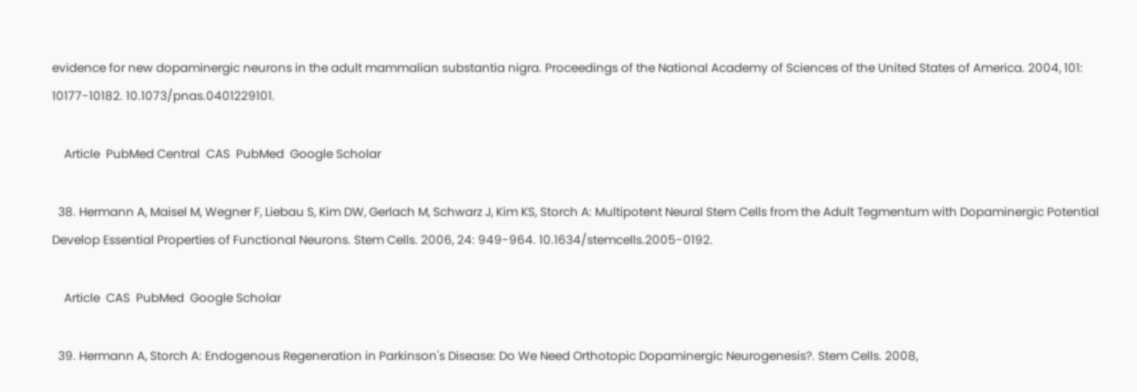evidence for new dopaminergic neurons in the adult mammalian substantia nigra. Proceedings of the National Academy of Sciences of the United States of America. 2004, 101: 10177-10182. 10.1073/pnas.0401229101.

    Article  PubMed Central  CAS  PubMed  Google Scholar

  38. Hermann A, Maisel M, Wegner F, Liebau S, Kim DW, Gerlach M, Schwarz J, Kim KS, Storch A: Multipotent Neural Stem Cells from the Adult Tegmentum with Dopaminergic Potential Develop Essential Properties of Functional Neurons. Stem Cells. 2006, 24: 949-964. 10.1634/stemcells.2005-0192.

    Article  CAS  PubMed  Google Scholar

  39. Hermann A, Storch A: Endogenous Regeneration in Parkinson's Disease: Do We Need Orthotopic Dopaminergic Neurogenesis?. Stem Cells. 2008,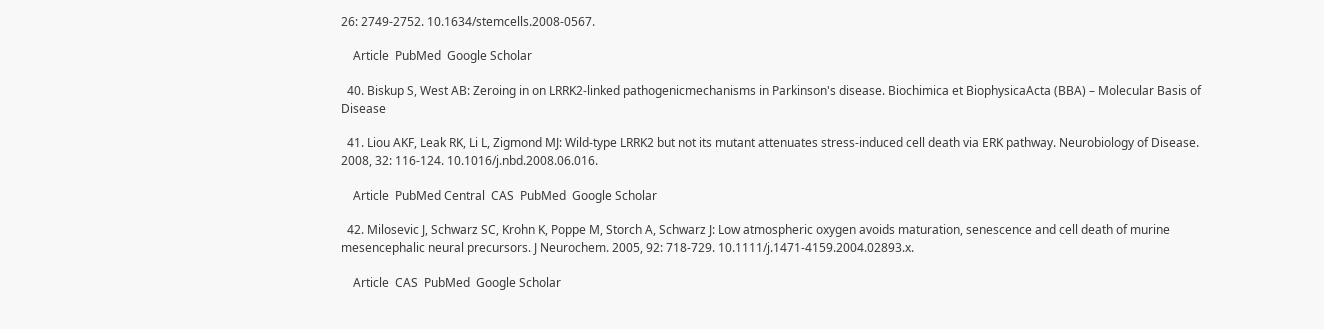26: 2749-2752. 10.1634/stemcells.2008-0567.

    Article  PubMed  Google Scholar

  40. Biskup S, West AB: Zeroing in on LRRK2-linked pathogenicmechanisms in Parkinson's disease. Biochimica et BiophysicaActa (BBA) – Molecular Basis of Disease

  41. Liou AKF, Leak RK, Li L, Zigmond MJ: Wild-type LRRK2 but not its mutant attenuates stress-induced cell death via ERK pathway. Neurobiology of Disease. 2008, 32: 116-124. 10.1016/j.nbd.2008.06.016.

    Article  PubMed Central  CAS  PubMed  Google Scholar

  42. Milosevic J, Schwarz SC, Krohn K, Poppe M, Storch A, Schwarz J: Low atmospheric oxygen avoids maturation, senescence and cell death of murine mesencephalic neural precursors. J Neurochem. 2005, 92: 718-729. 10.1111/j.1471-4159.2004.02893.x.

    Article  CAS  PubMed  Google Scholar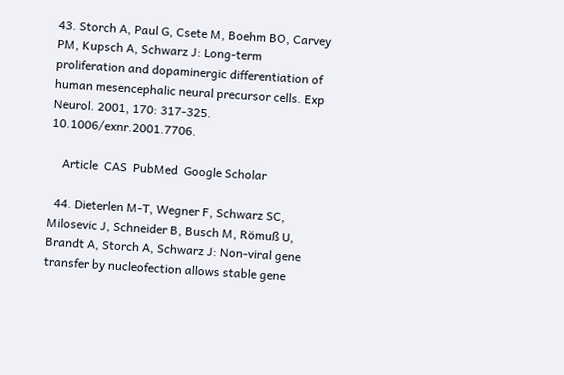43. Storch A, Paul G, Csete M, Boehm BO, Carvey PM, Kupsch A, Schwarz J: Long-term proliferation and dopaminergic differentiation of human mesencephalic neural precursor cells. Exp Neurol. 2001, 170: 317-325. 10.1006/exnr.2001.7706.

    Article  CAS  PubMed  Google Scholar

  44. Dieterlen M-T, Wegner F, Schwarz SC, Milosevic J, Schneider B, Busch M, Römuß U, Brandt A, Storch A, Schwarz J: Non-viral gene transfer by nucleofection allows stable gene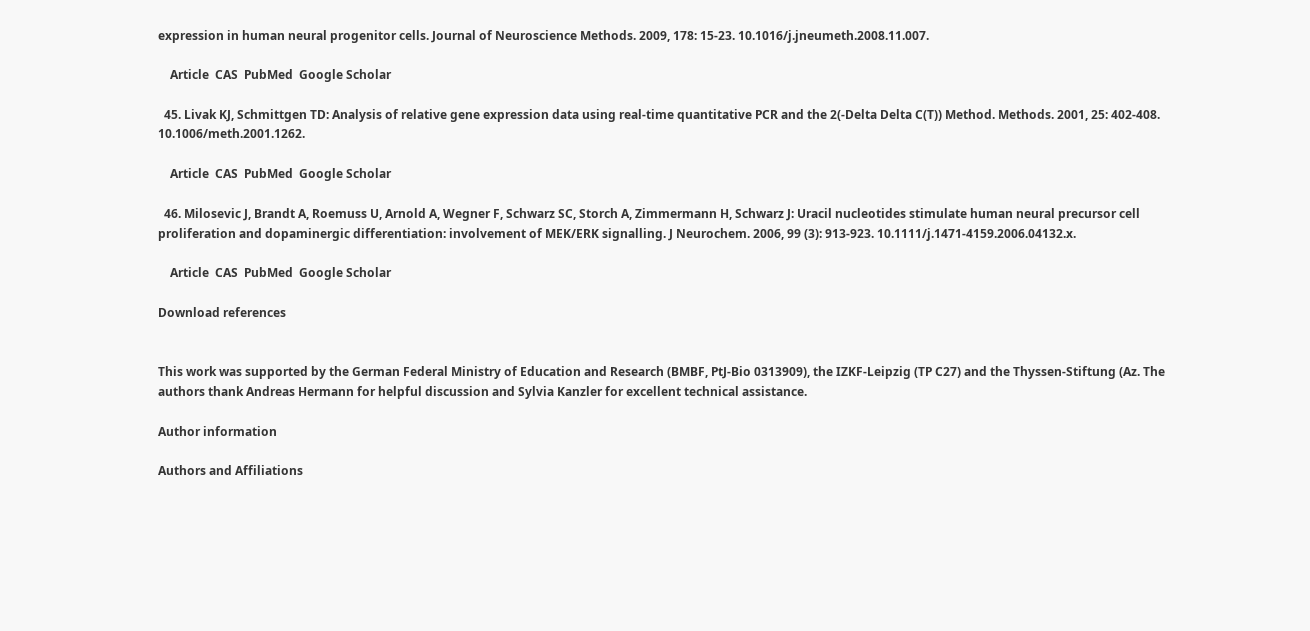expression in human neural progenitor cells. Journal of Neuroscience Methods. 2009, 178: 15-23. 10.1016/j.jneumeth.2008.11.007.

    Article  CAS  PubMed  Google Scholar

  45. Livak KJ, Schmittgen TD: Analysis of relative gene expression data using real-time quantitative PCR and the 2(-Delta Delta C(T)) Method. Methods. 2001, 25: 402-408. 10.1006/meth.2001.1262.

    Article  CAS  PubMed  Google Scholar

  46. Milosevic J, Brandt A, Roemuss U, Arnold A, Wegner F, Schwarz SC, Storch A, Zimmermann H, Schwarz J: Uracil nucleotides stimulate human neural precursor cell proliferation and dopaminergic differentiation: involvement of MEK/ERK signalling. J Neurochem. 2006, 99 (3): 913-923. 10.1111/j.1471-4159.2006.04132.x.

    Article  CAS  PubMed  Google Scholar

Download references


This work was supported by the German Federal Ministry of Education and Research (BMBF, PtJ-Bio 0313909), the IZKF-Leipzig (TP C27) and the Thyssen-Stiftung (Az. The authors thank Andreas Hermann for helpful discussion and Sylvia Kanzler for excellent technical assistance.

Author information

Authors and Affiliations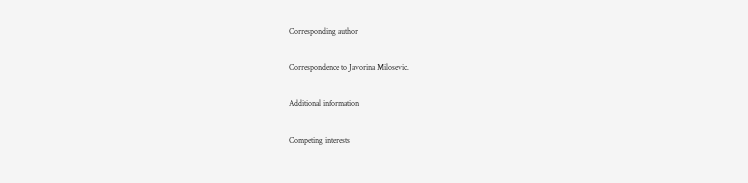Corresponding author

Correspondence to Javorina Milosevic.

Additional information

Competing interests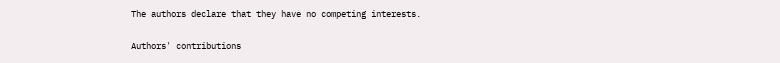The authors declare that they have no competing interests.

Authors' contributions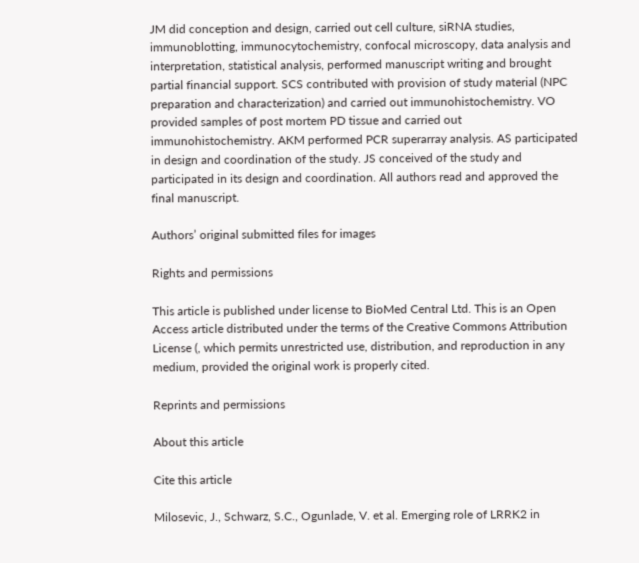JM did conception and design, carried out cell culture, siRNA studies, immunoblotting, immunocytochemistry, confocal microscopy, data analysis and interpretation, statistical analysis, performed manuscript writing and brought partial financial support. SCS contributed with provision of study material (NPC preparation and characterization) and carried out immunohistochemistry. VO provided samples of post mortem PD tissue and carried out immunohistochemistry. AKM performed PCR superarray analysis. AS participated in design and coordination of the study. JS conceived of the study and participated in its design and coordination. All authors read and approved the final manuscript.

Authors’ original submitted files for images

Rights and permissions

This article is published under license to BioMed Central Ltd. This is an Open Access article distributed under the terms of the Creative Commons Attribution License (, which permits unrestricted use, distribution, and reproduction in any medium, provided the original work is properly cited.

Reprints and permissions

About this article

Cite this article

Milosevic, J., Schwarz, S.C., Ogunlade, V. et al. Emerging role of LRRK2 in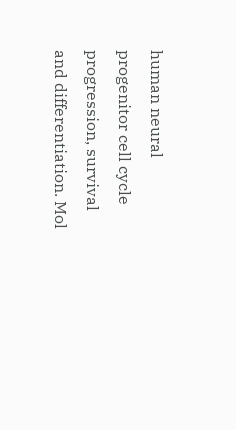human neural progenitor cell cycle progression, survival and differentiation. Mol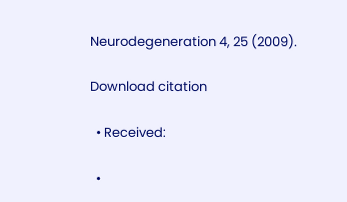Neurodegeneration 4, 25 (2009).

Download citation

  • Received:

  •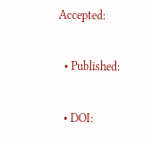Accepted:

  • Published:

  • DOI: